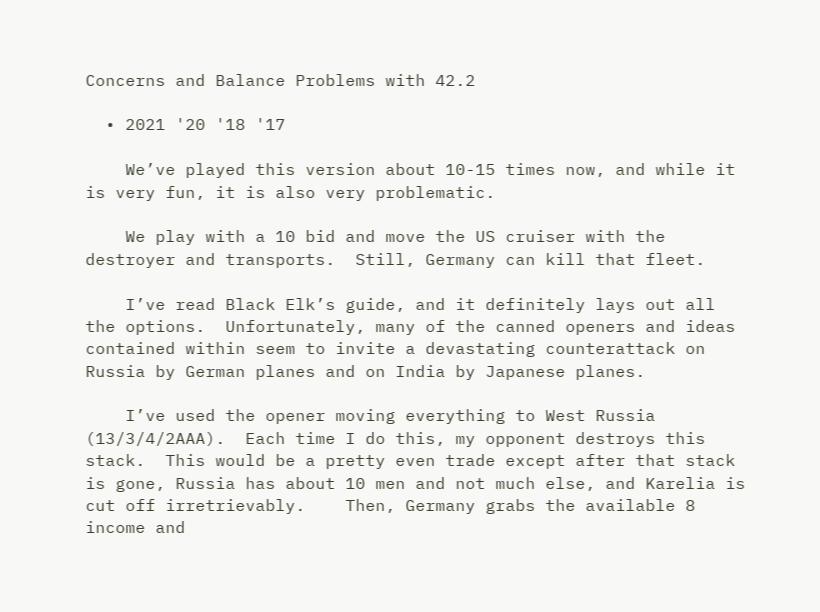Concerns and Balance Problems with 42.2

  • 2021 '20 '18 '17

    We’ve played this version about 10-15 times now, and while it is very fun, it is also very problematic.

    We play with a 10 bid and move the US cruiser with the destroyer and transports.  Still, Germany can kill that fleet.

    I’ve read Black Elk’s guide, and it definitely lays out all the options.  Unfortunately, many of the canned openers and ideas contained within seem to invite a devastating counterattack on Russia by German planes and on India by Japanese planes.

    I’ve used the opener moving everything to West Russia (13/3/4/2AAA).  Each time I do this, my opponent destroys this stack.  This would be a pretty even trade except after that stack is gone, Russia has about 10 men and not much else, and Karelia is cut off irretrievably.    Then, Germany grabs the available 8 income and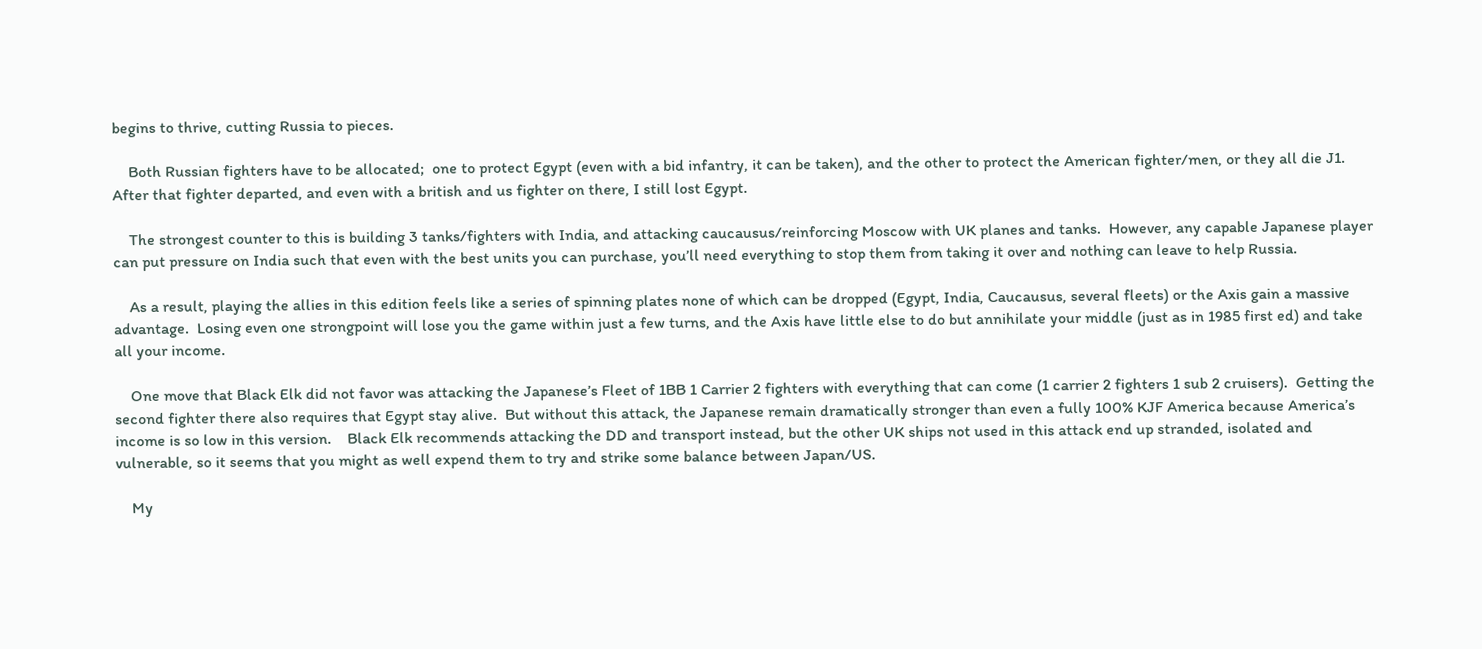begins to thrive, cutting Russia to pieces.

    Both Russian fighters have to be allocated;  one to protect Egypt (even with a bid infantry, it can be taken), and the other to protect the American fighter/men, or they all die J1.  After that fighter departed, and even with a british and us fighter on there, I still lost Egypt.

    The strongest counter to this is building 3 tanks/fighters with India, and attacking caucausus/reinforcing Moscow with UK planes and tanks.  However, any capable Japanese player can put pressure on India such that even with the best units you can purchase, you’ll need everything to stop them from taking it over and nothing can leave to help Russia.

    As a result, playing the allies in this edition feels like a series of spinning plates none of which can be dropped (Egypt, India, Caucausus, several fleets) or the Axis gain a massive advantage.  Losing even one strongpoint will lose you the game within just a few turns, and the Axis have little else to do but annihilate your middle (just as in 1985 first ed) and take all your income.

    One move that Black Elk did not favor was attacking the Japanese’s Fleet of 1BB 1 Carrier 2 fighters with everything that can come (1 carrier 2 fighters 1 sub 2 cruisers).  Getting the second fighter there also requires that Egypt stay alive.  But without this attack, the Japanese remain dramatically stronger than even a fully 100% KJF America because America’s income is so low in this version.    Black Elk recommends attacking the DD and transport instead, but the other UK ships not used in this attack end up stranded, isolated and vulnerable, so it seems that you might as well expend them to try and strike some balance between Japan/US.

    My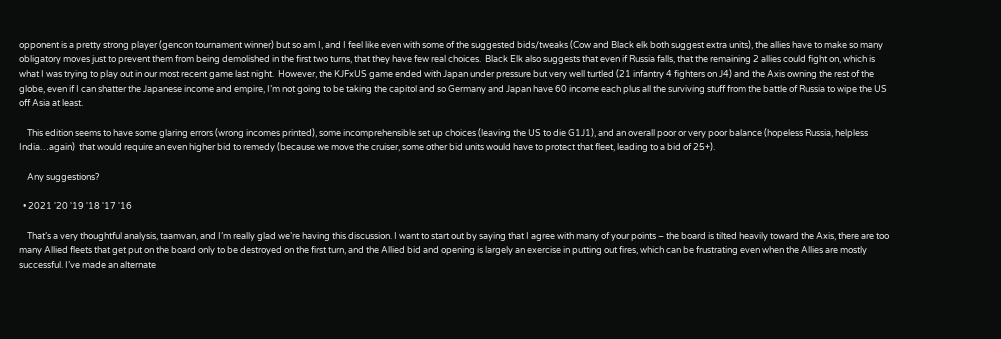opponent is a pretty strong player (gencon tournament winner) but so am I, and I feel like even with some of the suggested bids/tweaks (Cow and Black elk both suggest extra units), the allies have to make so many obligatory moves just to prevent them from being demolished in the first two turns, that they have few real choices.  Black Elk also suggests that even if Russia falls, that the remaining 2 allies could fight on, which is what I was trying to play out in our most recent game last night.  However, the KJFxUS game ended with Japan under pressure but very well turtled (21 infantry 4 fighters on J4) and the Axis owning the rest of the globe, even if I can shatter the Japanese income and empire, I’m not going to be taking the capitol and so Germany and Japan have 60 income each plus all the surviving stuff from the battle of Russia to wipe the US off Asia at least.

    This edition seems to have some glaring errors (wrong incomes printed), some incomprehensible set up choices (leaving the US to die G1J1), and an overall poor or very poor balance (hopeless Russia, helpless India…again)  that would require an even higher bid to remedy (because we move the cruiser, some other bid units would have to protect that fleet, leading to a bid of 25+).

    Any suggestions?

  • 2021 '20 '19 '18 '17 '16

    That’s a very thoughtful analysis, taamvan, and I’m really glad we’re having this discussion. I want to start out by saying that I agree with many of your points – the board is tilted heavily toward the Axis, there are too many Allied fleets that get put on the board only to be destroyed on the first turn, and the Allied bid and opening is largely an exercise in putting out fires, which can be frustrating even when the Allies are mostly successful. I’ve made an alternate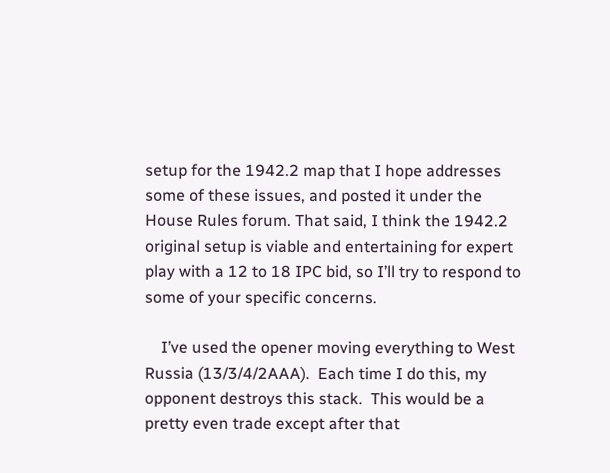setup for the 1942.2 map that I hope addresses some of these issues, and posted it under the House Rules forum. That said, I think the 1942.2 original setup is viable and entertaining for expert play with a 12 to 18 IPC bid, so I’ll try to respond to some of your specific concerns.

    I’ve used the opener moving everything to West Russia (13/3/4/2AAA).  Each time I do this, my opponent destroys this stack.  This would be a pretty even trade except after that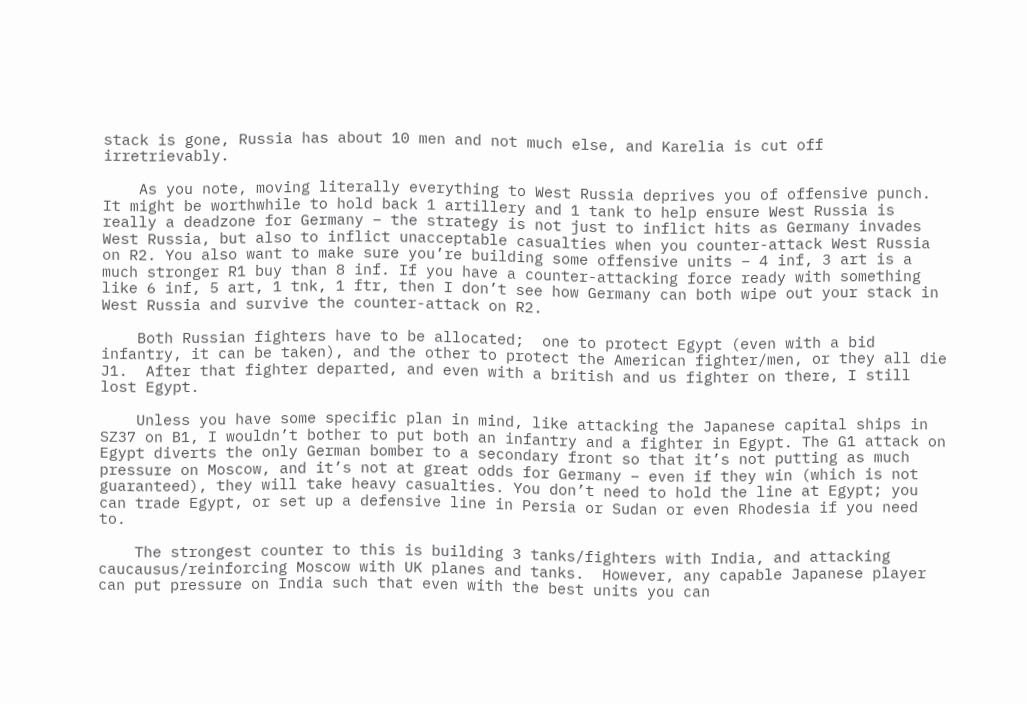stack is gone, Russia has about 10 men and not much else, and Karelia is cut off irretrievably.

    As you note, moving literally everything to West Russia deprives you of offensive punch. It might be worthwhile to hold back 1 artillery and 1 tank to help ensure West Russia is really a deadzone for Germany – the strategy is not just to inflict hits as Germany invades West Russia, but also to inflict unacceptable casualties when you counter-attack West Russia on R2. You also want to make sure you’re building some offensive units – 4 inf, 3 art is a much stronger R1 buy than 8 inf. If you have a counter-attacking force ready with something like 6 inf, 5 art, 1 tnk, 1 ftr, then I don’t see how Germany can both wipe out your stack in West Russia and survive the counter-attack on R2.

    Both Russian fighters have to be allocated;  one to protect Egypt (even with a bid infantry, it can be taken), and the other to protect the American fighter/men, or they all die J1.  After that fighter departed, and even with a british and us fighter on there, I still lost Egypt.

    Unless you have some specific plan in mind, like attacking the Japanese capital ships in SZ37 on B1, I wouldn’t bother to put both an infantry and a fighter in Egypt. The G1 attack on Egypt diverts the only German bomber to a secondary front so that it’s not putting as much pressure on Moscow, and it’s not at great odds for Germany – even if they win (which is not guaranteed), they will take heavy casualties. You don’t need to hold the line at Egypt; you can trade Egypt, or set up a defensive line in Persia or Sudan or even Rhodesia if you need to.

    The strongest counter to this is building 3 tanks/fighters with India, and attacking caucausus/reinforcing Moscow with UK planes and tanks.  However, any capable Japanese player can put pressure on India such that even with the best units you can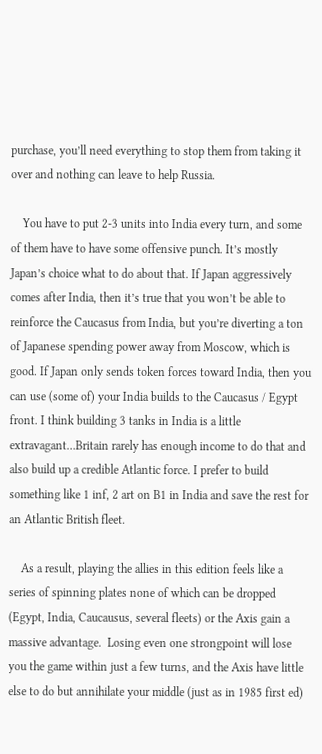purchase, you’ll need everything to stop them from taking it over and nothing can leave to help Russia.

    You have to put 2-3 units into India every turn, and some of them have to have some offensive punch. It’s mostly Japan’s choice what to do about that. If Japan aggressively comes after India, then it’s true that you won’t be able to reinforce the Caucasus from India, but you’re diverting a ton of Japanese spending power away from Moscow, which is good. If Japan only sends token forces toward India, then you can use (some of) your India builds to the Caucasus / Egypt front. I think building 3 tanks in India is a little extravagant…Britain rarely has enough income to do that and also build up a credible Atlantic force. I prefer to build something like 1 inf, 2 art on B1 in India and save the rest for an Atlantic British fleet.

    As a result, playing the allies in this edition feels like a series of spinning plates none of which can be dropped (Egypt, India, Caucausus, several fleets) or the Axis gain a massive advantage.  Losing even one strongpoint will lose you the game within just a few turns, and the Axis have little else to do but annihilate your middle (just as in 1985 first ed)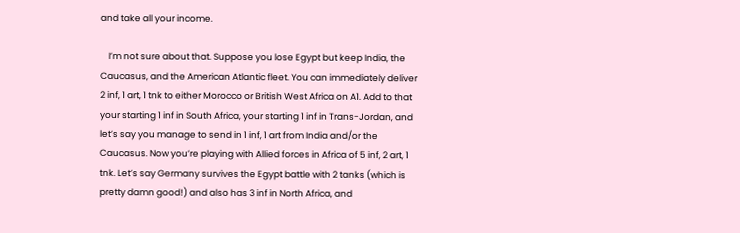and take all your income.

    I’m not sure about that. Suppose you lose Egypt but keep India, the Caucasus, and the American Atlantic fleet. You can immediately deliver 2 inf, 1 art, 1 tnk to either Morocco or British West Africa on A1. Add to that your starting 1 inf in South Africa, your starting 1 inf in Trans-Jordan, and let’s say you manage to send in 1 inf, 1 art from India and/or the Caucasus. Now you’re playing with Allied forces in Africa of 5 inf, 2 art, 1 tnk. Let’s say Germany survives the Egypt battle with 2 tanks (which is pretty damn good!) and also has 3 inf in North Africa, and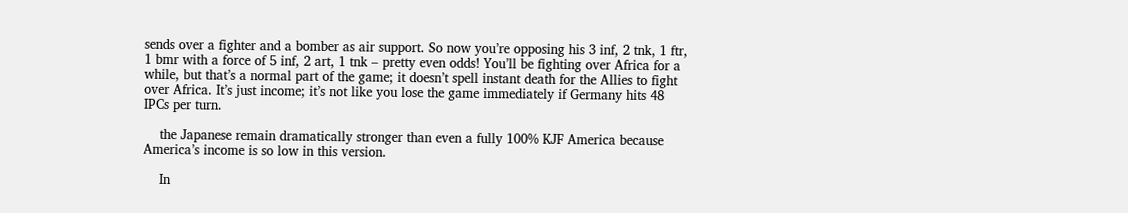sends over a fighter and a bomber as air support. So now you’re opposing his 3 inf, 2 tnk, 1 ftr, 1 bmr with a force of 5 inf, 2 art, 1 tnk – pretty even odds! You’ll be fighting over Africa for a while, but that’s a normal part of the game; it doesn’t spell instant death for the Allies to fight over Africa. It’s just income; it’s not like you lose the game immediately if Germany hits 48 IPCs per turn.

    the Japanese remain dramatically stronger than even a fully 100% KJF America because America’s income is so low in this version.

    In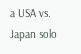a USA vs. Japan solo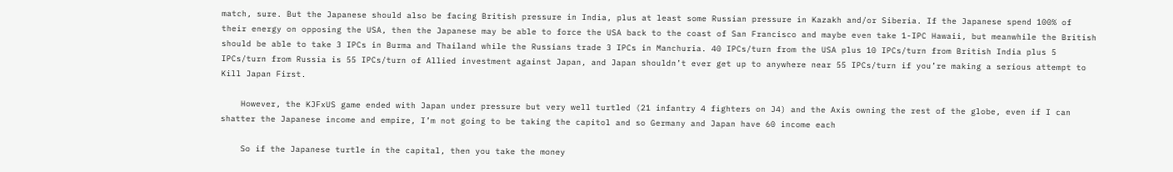match, sure. But the Japanese should also be facing British pressure in India, plus at least some Russian pressure in Kazakh and/or Siberia. If the Japanese spend 100% of their energy on opposing the USA, then the Japanese may be able to force the USA back to the coast of San Francisco and maybe even take 1-IPC Hawaii, but meanwhile the British should be able to take 3 IPCs in Burma and Thailand while the Russians trade 3 IPCs in Manchuria. 40 IPCs/turn from the USA plus 10 IPCs/turn from British India plus 5 IPCs/turn from Russia is 55 IPCs/turn of Allied investment against Japan, and Japan shouldn’t ever get up to anywhere near 55 IPCs/turn if you’re making a serious attempt to Kill Japan First.

    However, the KJFxUS game ended with Japan under pressure but very well turtled (21 infantry 4 fighters on J4) and the Axis owning the rest of the globe, even if I can shatter the Japanese income and empire, I’m not going to be taking the capitol and so Germany and Japan have 60 income each

    So if the Japanese turtle in the capital, then you take the money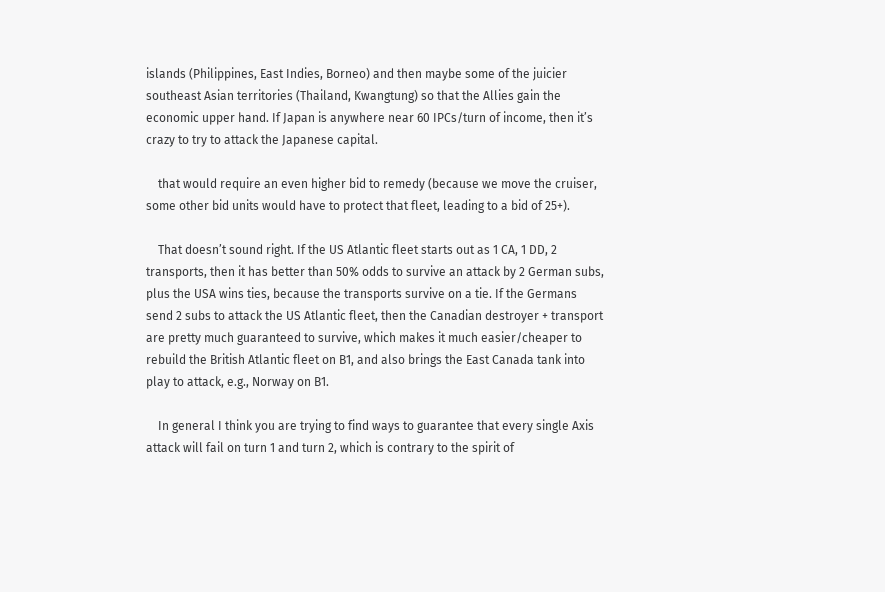islands (Philippines, East Indies, Borneo) and then maybe some of the juicier southeast Asian territories (Thailand, Kwangtung) so that the Allies gain the economic upper hand. If Japan is anywhere near 60 IPCs/turn of income, then it’s crazy to try to attack the Japanese capital.

    that would require an even higher bid to remedy (because we move the cruiser, some other bid units would have to protect that fleet, leading to a bid of 25+).

    That doesn’t sound right. If the US Atlantic fleet starts out as 1 CA, 1 DD, 2 transports, then it has better than 50% odds to survive an attack by 2 German subs, plus the USA wins ties, because the transports survive on a tie. If the Germans send 2 subs to attack the US Atlantic fleet, then the Canadian destroyer + transport are pretty much guaranteed to survive, which makes it much easier/cheaper to rebuild the British Atlantic fleet on B1, and also brings the East Canada tank into play to attack, e.g., Norway on B1.

    In general I think you are trying to find ways to guarantee that every single Axis attack will fail on turn 1 and turn 2, which is contrary to the spirit of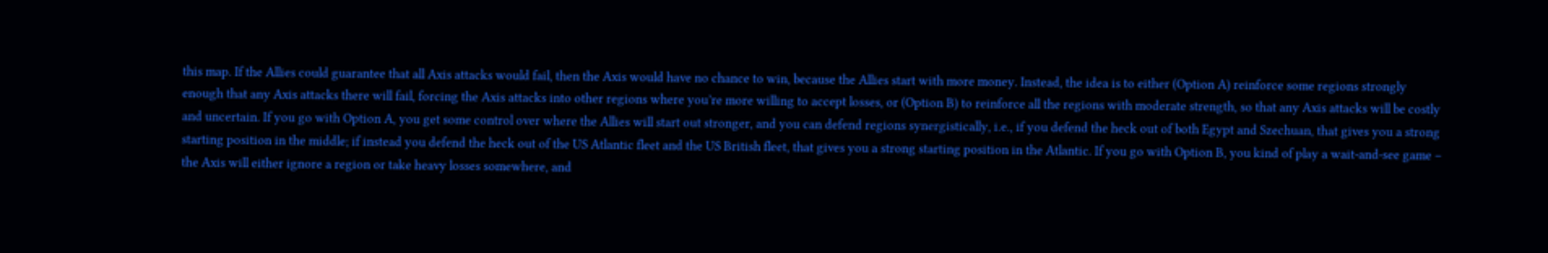this map. If the Allies could guarantee that all Axis attacks would fail, then the Axis would have no chance to win, because the Allies start with more money. Instead, the idea is to either (Option A) reinforce some regions strongly enough that any Axis attacks there will fail, forcing the Axis attacks into other regions where you’re more willing to accept losses, or (Option B) to reinforce all the regions with moderate strength, so that any Axis attacks will be costly and uncertain. If you go with Option A, you get some control over where the Allies will start out stronger, and you can defend regions synergistically, i.e., if you defend the heck out of both Egypt and Szechuan, that gives you a strong starting position in the middle; if instead you defend the heck out of the US Atlantic fleet and the US British fleet, that gives you a strong starting position in the Atlantic. If you go with Option B, you kind of play a wait-and-see game – the Axis will either ignore a region or take heavy losses somewhere, and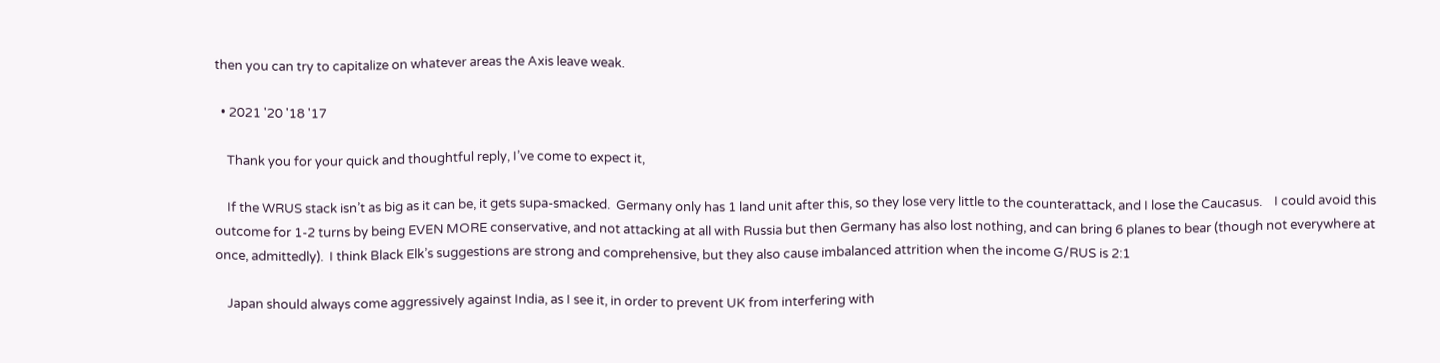then you can try to capitalize on whatever areas the Axis leave weak.

  • 2021 '20 '18 '17

    Thank you for your quick and thoughtful reply, I’ve come to expect it,

    If the WRUS stack isn’t as big as it can be, it gets supa-smacked.  Germany only has 1 land unit after this, so they lose very little to the counterattack, and I lose the Caucasus.    I could avoid this outcome for 1-2 turns by being EVEN MORE conservative, and not attacking at all with Russia but then Germany has also lost nothing, and can bring 6 planes to bear (though not everywhere at once, admittedly).  I think Black Elk’s suggestions are strong and comprehensive, but they also cause imbalanced attrition when the income G/RUS is 2:1

    Japan should always come aggressively against India, as I see it, in order to prevent UK from interfering with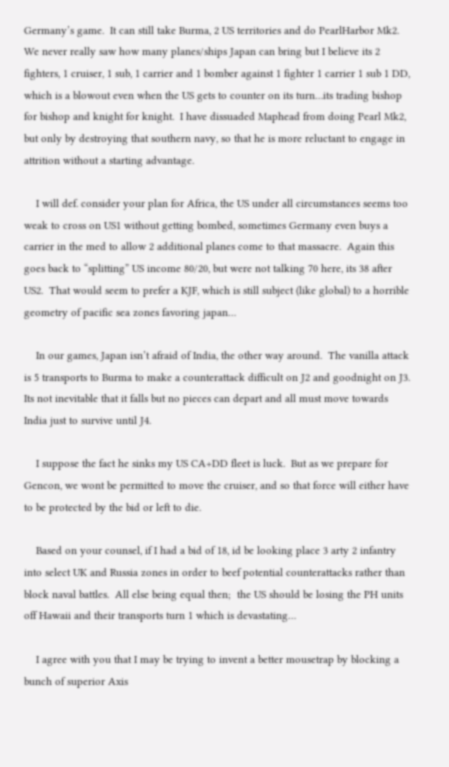Germany’s game.  It can still take Burma, 2 US territories and do PearlHarbor Mk2.  We never really saw how many planes/ships Japan can bring but I believe its 2 fighters, 1 cruiser, 1 sub, 1 carrier and 1 bomber against 1 fighter 1 carrier 1 sub 1 DD, which is a blowout even when the US gets to counter on its turn…its trading bishop for bishop and knight for knight.  I have dissuaded Maphead from doing Pearl Mk2, but only by destroying that southern navy, so that he is more reluctant to engage in attrition without a starting advantage.

    I will def. consider your plan for Africa, the US under all circumstances seems too weak to cross on US1 without getting bombed, sometimes Germany even buys a carrier in the med to allow 2 additional planes come to that massacre.  Again this goes back to “splitting” US income 80/20, but were not talking 70 here, its 38 after US2.  That would seem to prefer a KJF, which is still subject (like global) to a horrible geometry of pacific sea zones favoring japan…

    In our games, Japan isn’t afraid of India, the other way around.  The vanilla attack is 5 transports to Burma to make a counterattack difficult on J2 and goodnight on J3.  Its not inevitable that it falls but no pieces can depart and all must move towards India just to survive until J4.

    I suppose the fact he sinks my US CA+DD fleet is luck.  But as we prepare for Gencon, we wont be permitted to move the cruiser, and so that force will either have to be protected by the bid or left to die.

    Based on your counsel, if I had a bid of 18, id be looking place 3 arty 2 infantry into select UK and Russia zones in order to beef potential counterattacks rather than block naval battles.  All else being equal then;  the US should be losing the PH units off Hawaii and their transports turn 1 which is devastating…

    I agree with you that I may be trying to invent a better mousetrap by blocking a bunch of superior Axis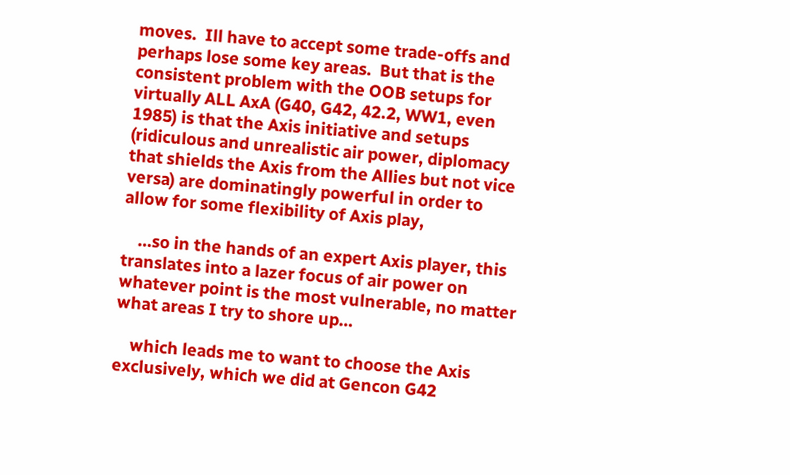moves.  Ill have to accept some trade-offs and perhaps lose some key areas.  But that is the consistent problem with the OOB setups for virtually ALL AxA (G40, G42, 42.2, WW1, even 1985) is that the Axis initiative and setups (ridiculous and unrealistic air power, diplomacy that shields the Axis from the Allies but not vice versa) are dominatingly powerful in order to allow for some flexibility of Axis play,

    …so in the hands of an expert Axis player, this translates into a lazer focus of air power on whatever point is the most vulnerable, no matter what areas I try to shore up…

    which leads me to want to choose the Axis exclusively, which we did at Gencon G42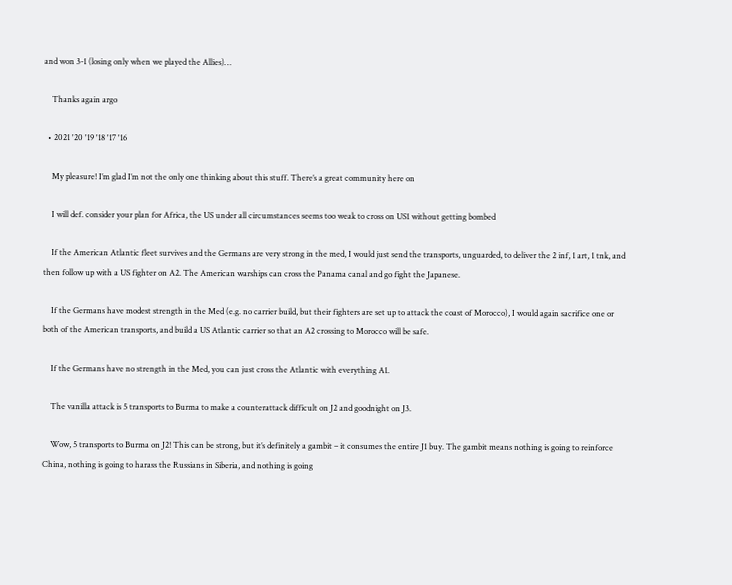and won 3-1 (losing only when we played the Allies)…

    Thanks again argo

  • 2021 '20 '19 '18 '17 '16

    My pleasure! I’m glad I’m not the only one thinking about this stuff. There’s a great community here on

    I will def. consider your plan for Africa, the US under all circumstances seems too weak to cross on US1 without getting bombed

    If the American Atlantic fleet survives and the Germans are very strong in the med, I would just send the transports, unguarded, to deliver the 2 inf, 1 art, 1 tnk, and then follow up with a US fighter on A2. The American warships can cross the Panama canal and go fight the Japanese.

    If the Germans have modest strength in the Med (e.g. no carrier build, but their fighters are set up to attack the coast of Morocco), I would again sacrifice one or both of the American transports, and build a US Atlantic carrier so that an A2 crossing to Morocco will be safe.

    If the Germans have no strength in the Med, you can just cross the Atlantic with everything A1.

    The vanilla attack is 5 transports to Burma to make a counterattack difficult on J2 and goodnight on J3.

    Wow, 5 transports to Burma on J2! This can be strong, but it’s definitely a gambit – it consumes the entire J1 buy. The gambit means nothing is going to reinforce China, nothing is going to harass the Russians in Siberia, and nothing is going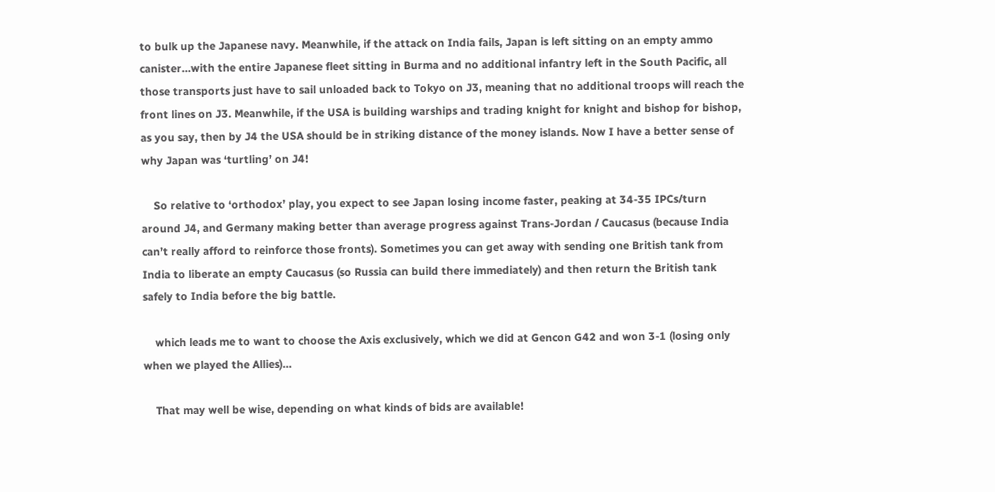to bulk up the Japanese navy. Meanwhile, if the attack on India fails, Japan is left sitting on an empty ammo canister…with the entire Japanese fleet sitting in Burma and no additional infantry left in the South Pacific, all those transports just have to sail unloaded back to Tokyo on J3, meaning that no additional troops will reach the front lines on J3. Meanwhile, if the USA is building warships and trading knight for knight and bishop for bishop, as you say, then by J4 the USA should be in striking distance of the money islands. Now I have a better sense of why Japan was ‘turtling’ on J4!

    So relative to ‘orthodox’ play, you expect to see Japan losing income faster, peaking at 34-35 IPCs/turn around J4, and Germany making better than average progress against Trans-Jordan / Caucasus (because India can’t really afford to reinforce those fronts). Sometimes you can get away with sending one British tank from India to liberate an empty Caucasus (so Russia can build there immediately) and then return the British tank safely to India before the big battle.

    which leads me to want to choose the Axis exclusively, which we did at Gencon G42 and won 3-1 (losing only when we played the Allies)…

    That may well be wise, depending on what kinds of bids are available!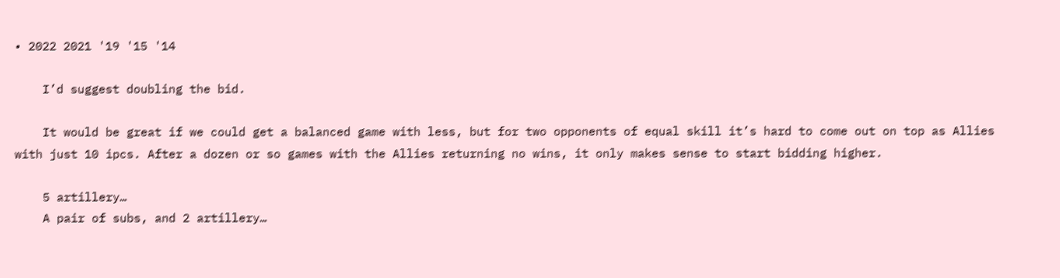• 2022 2021 '19 '15 '14

    I’d suggest doubling the bid.

    It would be great if we could get a balanced game with less, but for two opponents of equal skill it’s hard to come out on top as Allies with just 10 ipcs. After a dozen or so games with the Allies returning no wins, it only makes sense to start bidding higher.

    5 artillery…
    A pair of subs, and 2 artillery…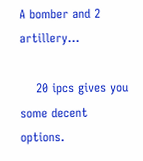A bomber and 2 artillery…

    20 ipcs gives you some decent options.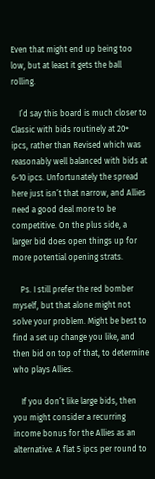Even that might end up being too low, but at least it gets the ball rolling.

    I’d say this board is much closer to Classic with bids routinely at 20+ ipcs, rather than Revised which was reasonably well balanced with bids at 6-10 ipcs. Unfortunately the spread here just isn’t that narrow, and Allies need a good deal more to be competitive. On the plus side, a larger bid does open things up for more potential opening strats.

    Ps. I still prefer the red bomber myself, but that alone might not solve your problem. Might be best to find a set up change you like, and then bid on top of that, to determine who plays Allies.

    If you don’t like large bids, then you might consider a recurring income bonus for the Allies as an alternative. A flat 5 ipcs per round to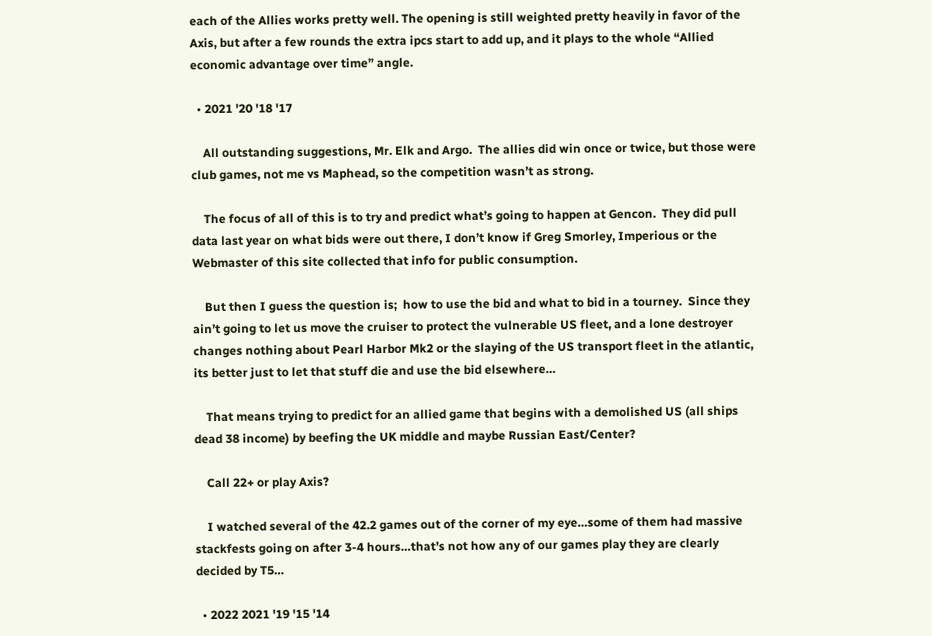each of the Allies works pretty well. The opening is still weighted pretty heavily in favor of the Axis, but after a few rounds the extra ipcs start to add up, and it plays to the whole “Allied economic advantage over time” angle.

  • 2021 '20 '18 '17

    All outstanding suggestions, Mr. Elk and Argo.  The allies did win once or twice, but those were club games, not me vs Maphead, so the competition wasn’t as strong.

    The focus of all of this is to try and predict what’s going to happen at Gencon.  They did pull data last year on what bids were out there, I don’t know if Greg Smorley, Imperious or the Webmaster of this site collected that info for public consumption.

    But then I guess the question is;  how to use the bid and what to bid in a tourney.  Since they ain’t going to let us move the cruiser to protect the vulnerable US fleet, and a lone destroyer changes nothing about Pearl Harbor Mk2 or the slaying of the US transport fleet in the atlantic, its better just to let that stuff die and use the bid elsewhere…

    That means trying to predict for an allied game that begins with a demolished US (all ships dead 38 income) by beefing the UK middle and maybe Russian East/Center?

    Call 22+ or play Axis?

    I watched several of the 42.2 games out of the corner of my eye…some of them had massive stackfests going on after 3-4 hours…that’s not how any of our games play they are clearly decided by T5…

  • 2022 2021 '19 '15 '14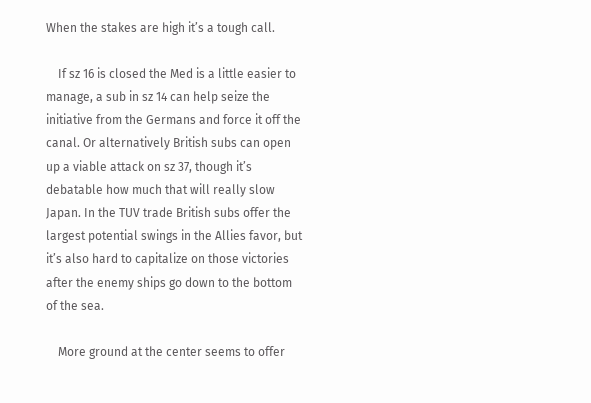When the stakes are high it’s a tough call.

    If sz 16 is closed the Med is a little easier to manage, a sub in sz 14 can help seize the initiative from the Germans and force it off the canal. Or alternatively British subs can open up a viable attack on sz 37, though it’s debatable how much that will really slow Japan. In the TUV trade British subs offer the largest potential swings in the Allies favor, but it’s also hard to capitalize on those victories after the enemy ships go down to the bottom of the sea.

    More ground at the center seems to offer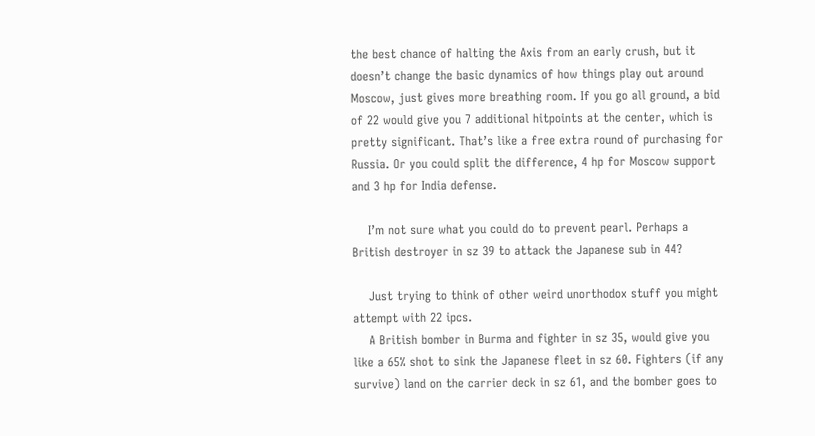the best chance of halting the Axis from an early crush, but it doesn’t change the basic dynamics of how things play out around Moscow, just gives more breathing room. If you go all ground, a bid of 22 would give you 7 additional hitpoints at the center, which is pretty significant. That’s like a free extra round of purchasing for Russia. Or you could split the difference, 4 hp for Moscow support and 3 hp for India defense.

    I’m not sure what you could do to prevent pearl. Perhaps a British destroyer in sz 39 to attack the Japanese sub in 44?

    Just trying to think of other weird unorthodox stuff you might attempt with 22 ipcs.
    A British bomber in Burma and fighter in sz 35, would give you like a 65% shot to sink the Japanese fleet in sz 60. Fighters (if any survive) land on the carrier deck in sz 61, and the bomber goes to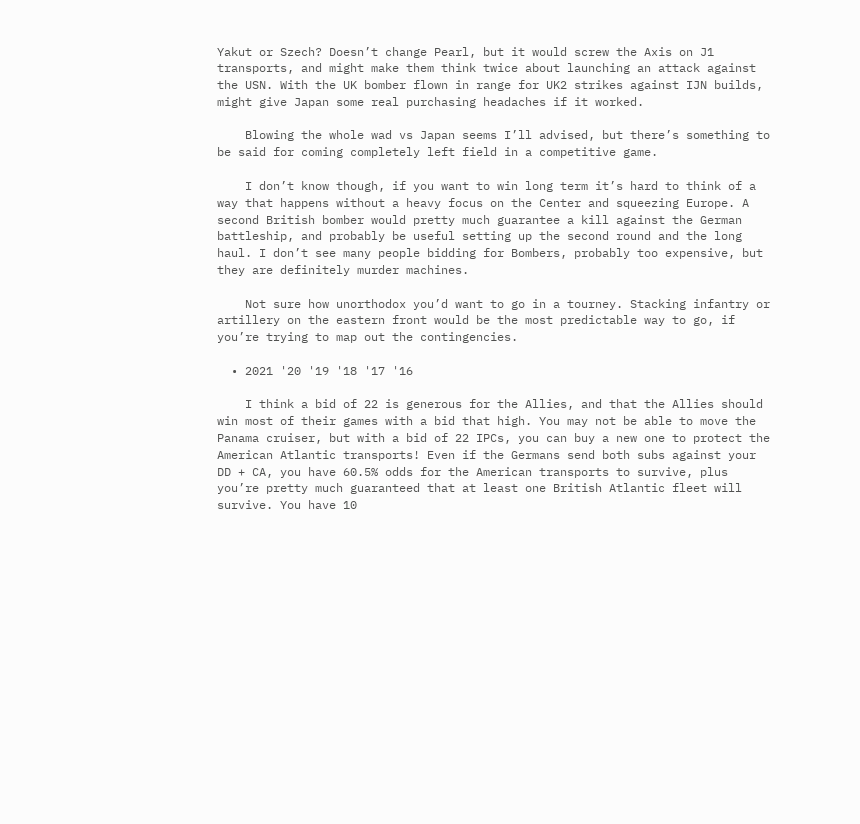Yakut or Szech? Doesn’t change Pearl, but it would screw the Axis on J1 transports, and might make them think twice about launching an attack against the USN. With the UK bomber flown in range for UK2 strikes against IJN builds, might give Japan some real purchasing headaches if it worked.

    Blowing the whole wad vs Japan seems I’ll advised, but there’s something to be said for coming completely left field in a competitive game.

    I don’t know though, if you want to win long term it’s hard to think of a way that happens without a heavy focus on the Center and squeezing Europe. A second British bomber would pretty much guarantee a kill against the German battleship, and probably be useful setting up the second round and the long haul. I don’t see many people bidding for Bombers, probably too expensive, but they are definitely murder machines.

    Not sure how unorthodox you’d want to go in a tourney. Stacking infantry or artillery on the eastern front would be the most predictable way to go, if you’re trying to map out the contingencies.

  • 2021 '20 '19 '18 '17 '16

    I think a bid of 22 is generous for the Allies, and that the Allies should win most of their games with a bid that high. You may not be able to move the Panama cruiser, but with a bid of 22 IPCs, you can buy a new one to protect the American Atlantic transports! Even if the Germans send both subs against your DD + CA, you have 60.5% odds for the American transports to survive, plus you’re pretty much guaranteed that at least one British Atlantic fleet will survive. You have 10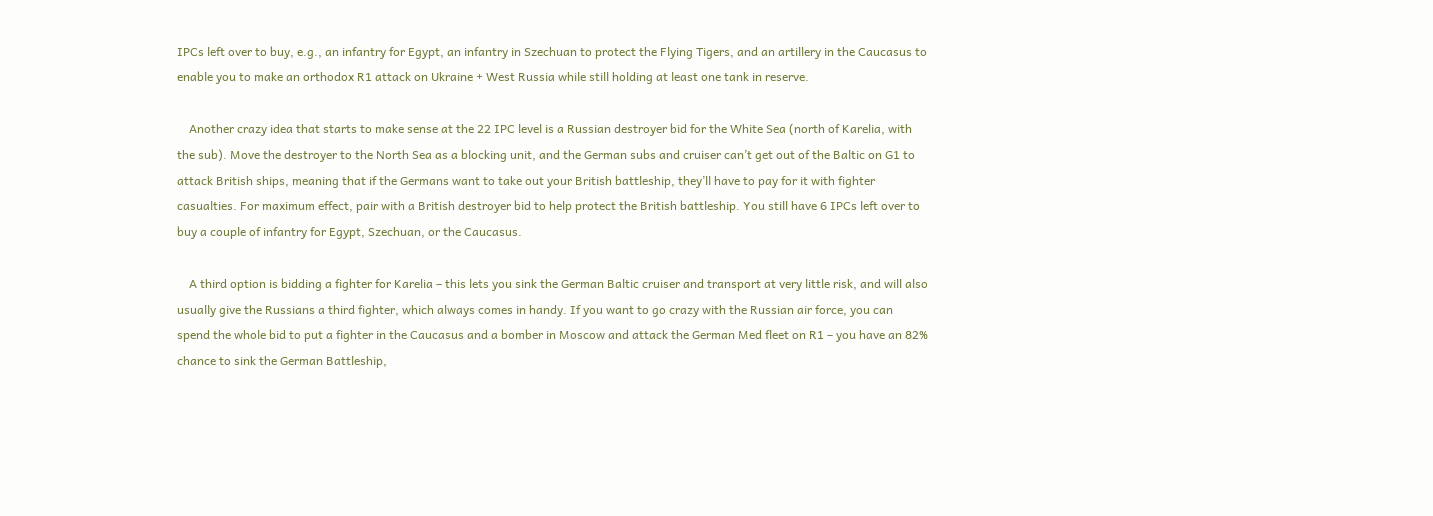IPCs left over to buy, e.g., an infantry for Egypt, an infantry in Szechuan to protect the Flying Tigers, and an artillery in the Caucasus to enable you to make an orthodox R1 attack on Ukraine + West Russia while still holding at least one tank in reserve.

    Another crazy idea that starts to make sense at the 22 IPC level is a Russian destroyer bid for the White Sea (north of Karelia, with the sub). Move the destroyer to the North Sea as a blocking unit, and the German subs and cruiser can’t get out of the Baltic on G1 to attack British ships, meaning that if the Germans want to take out your British battleship, they’ll have to pay for it with fighter casualties. For maximum effect, pair with a British destroyer bid to help protect the British battleship. You still have 6 IPCs left over to buy a couple of infantry for Egypt, Szechuan, or the Caucasus.

    A third option is bidding a fighter for Karelia – this lets you sink the German Baltic cruiser and transport at very little risk, and will also usually give the Russians a third fighter, which always comes in handy. If you want to go crazy with the Russian air force, you can spend the whole bid to put a fighter in the Caucasus and a bomber in Moscow and attack the German Med fleet on R1 – you have an 82% chance to sink the German Battleship,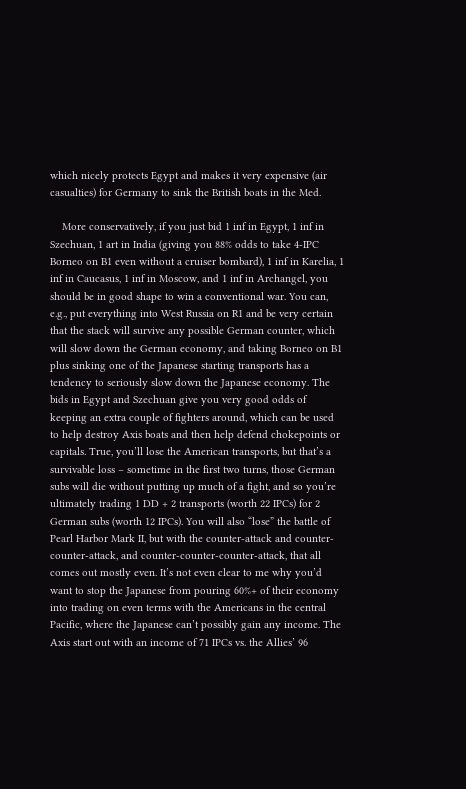which nicely protects Egypt and makes it very expensive (air casualties) for Germany to sink the British boats in the Med.

    More conservatively, if you just bid 1 inf in Egypt, 1 inf in Szechuan, 1 art in India (giving you 88% odds to take 4-IPC Borneo on B1 even without a cruiser bombard), 1 inf in Karelia, 1 inf in Caucasus, 1 inf in Moscow, and 1 inf in Archangel, you should be in good shape to win a conventional war. You can, e.g., put everything into West Russia on R1 and be very certain that the stack will survive any possible German counter, which will slow down the German economy, and taking Borneo on B1 plus sinking one of the Japanese starting transports has a tendency to seriously slow down the Japanese economy. The bids in Egypt and Szechuan give you very good odds of keeping an extra couple of fighters around, which can be used to help destroy Axis boats and then help defend chokepoints or capitals. True, you’ll lose the American transports, but that’s a survivable loss – sometime in the first two turns, those German subs will die without putting up much of a fight, and so you’re ultimately trading 1 DD + 2 transports (worth 22 IPCs) for 2 German subs (worth 12 IPCs). You will also “lose” the battle of Pearl Harbor Mark II, but with the counter-attack and counter-counter-attack, and counter-counter-counter-attack, that all comes out mostly even. It’s not even clear to me why you’d want to stop the Japanese from pouring 60%+ of their economy into trading on even terms with the Americans in the central Pacific, where the Japanese can’t possibly gain any income. The Axis start out with an income of 71 IPCs vs. the Allies’ 96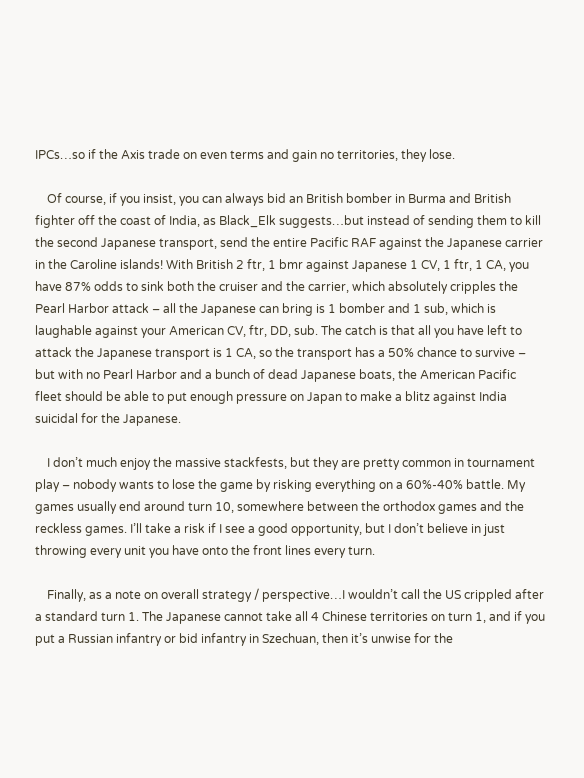IPCs…so if the Axis trade on even terms and gain no territories, they lose.

    Of course, if you insist, you can always bid an British bomber in Burma and British fighter off the coast of India, as Black_Elk suggests…but instead of sending them to kill the second Japanese transport, send the entire Pacific RAF against the Japanese carrier in the Caroline islands! With British 2 ftr, 1 bmr against Japanese 1 CV, 1 ftr, 1 CA, you have 87% odds to sink both the cruiser and the carrier, which absolutely cripples the Pearl Harbor attack – all the Japanese can bring is 1 bomber and 1 sub, which is laughable against your American CV, ftr, DD, sub. The catch is that all you have left to attack the Japanese transport is 1 CA, so the transport has a 50% chance to survive – but with no Pearl Harbor and a bunch of dead Japanese boats, the American Pacific fleet should be able to put enough pressure on Japan to make a blitz against India suicidal for the Japanese.

    I don’t much enjoy the massive stackfests, but they are pretty common in tournament play – nobody wants to lose the game by risking everything on a 60%-40% battle. My games usually end around turn 10, somewhere between the orthodox games and the reckless games. I’ll take a risk if I see a good opportunity, but I don’t believe in just throwing every unit you have onto the front lines every turn.

    Finally, as a note on overall strategy / perspective…I wouldn’t call the US crippled after a standard turn 1. The Japanese cannot take all 4 Chinese territories on turn 1, and if you put a Russian infantry or bid infantry in Szechuan, then it’s unwise for the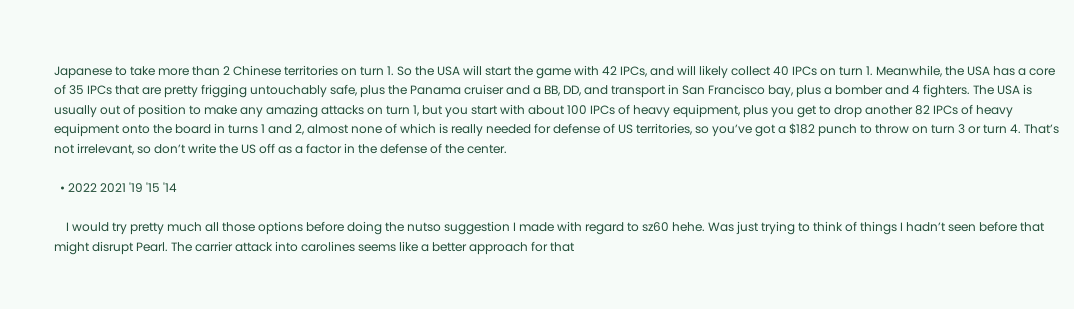Japanese to take more than 2 Chinese territories on turn 1. So the USA will start the game with 42 IPCs, and will likely collect 40 IPCs on turn 1. Meanwhile, the USA has a core of 35 IPCs that are pretty frigging untouchably safe, plus the Panama cruiser and a BB, DD, and transport in San Francisco bay, plus a bomber and 4 fighters. The USA is usually out of position to make any amazing attacks on turn 1, but you start with about 100 IPCs of heavy equipment, plus you get to drop another 82 IPCs of heavy equipment onto the board in turns 1 and 2, almost none of which is really needed for defense of US territories, so you’ve got a $182 punch to throw on turn 3 or turn 4. That’s not irrelevant, so don’t write the US off as a factor in the defense of the center.

  • 2022 2021 '19 '15 '14

    I would try pretty much all those options before doing the nutso suggestion I made with regard to sz60 hehe. Was just trying to think of things I hadn’t seen before that might disrupt Pearl. The carrier attack into carolines seems like a better approach for that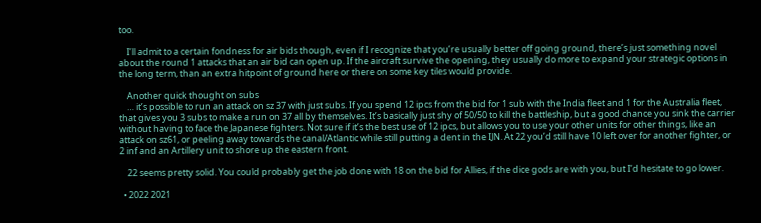too.

    I’ll admit to a certain fondness for air bids though, even if I recognize that you’re usually better off going ground, there’s just something novel about the round 1 attacks that an air bid can open up. If the aircraft survive the opening, they usually do more to expand your strategic options in the long term, than an extra hitpoint of ground here or there on some key tiles would provide.

    Another quick thought on subs
    … it’s possible to run an attack on sz 37 with just subs. If you spend 12 ipcs from the bid for 1 sub with the India fleet and 1 for the Australia fleet, that gives you 3 subs to make a run on 37 all by themselves. It’s basically just shy of 50/50 to kill the battleship, but a good chance you sink the carrier without having to face the Japanese fighters. Not sure if it’s the best use of 12 ipcs, but allows you to use your other units for other things, like an attack on sz61, or peeling away towards the canal/Atlantic while still putting a dent in the IJN. At 22 you’d still have 10 left over for another fighter, or 2 inf and an Artillery unit to shore up the eastern front.

    22 seems pretty solid. You could probably get the job done with 18 on the bid for Allies, if the dice gods are with you, but I’d hesitate to go lower.

  • 2022 2021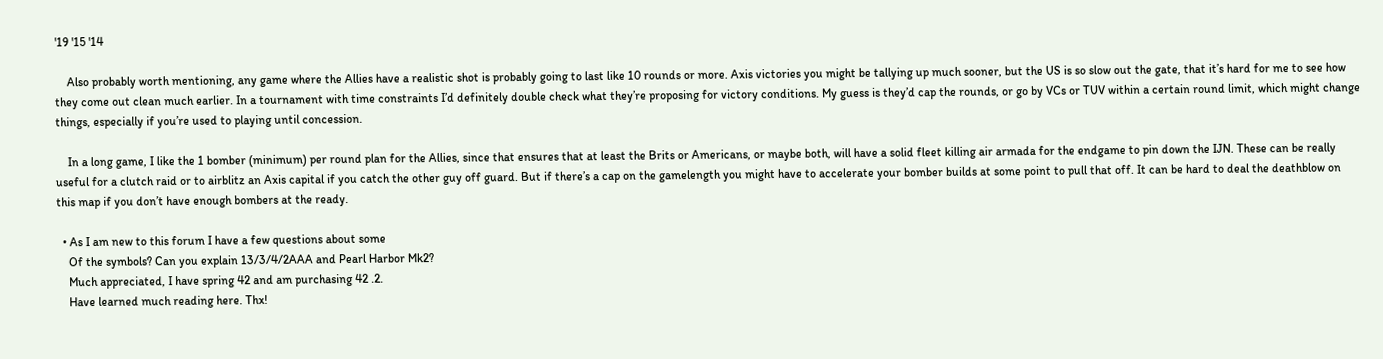'19 '15 '14

    Also probably worth mentioning, any game where the Allies have a realistic shot is probably going to last like 10 rounds or more. Axis victories you might be tallying up much sooner, but the US is so slow out the gate, that it’s hard for me to see how they come out clean much earlier. In a tournament with time constraints I’d definitely double check what they’re proposing for victory conditions. My guess is they’d cap the rounds, or go by VCs or TUV within a certain round limit, which might change things, especially if you’re used to playing until concession.

    In a long game, I like the 1 bomber (minimum) per round plan for the Allies, since that ensures that at least the Brits or Americans, or maybe both, will have a solid fleet killing air armada for the endgame to pin down the IJN. These can be really useful for a clutch raid or to airblitz an Axis capital if you catch the other guy off guard. But if there’s a cap on the gamelength you might have to accelerate your bomber builds at some point to pull that off. It can be hard to deal the deathblow on this map if you don’t have enough bombers at the ready.

  • As I am new to this forum I have a few questions about some
    Of the symbols? Can you explain 13/3/4/2AAA and Pearl Harbor Mk2?
    Much appreciated, I have spring 42 and am purchasing 42 .2.
    Have learned much reading here. Thx!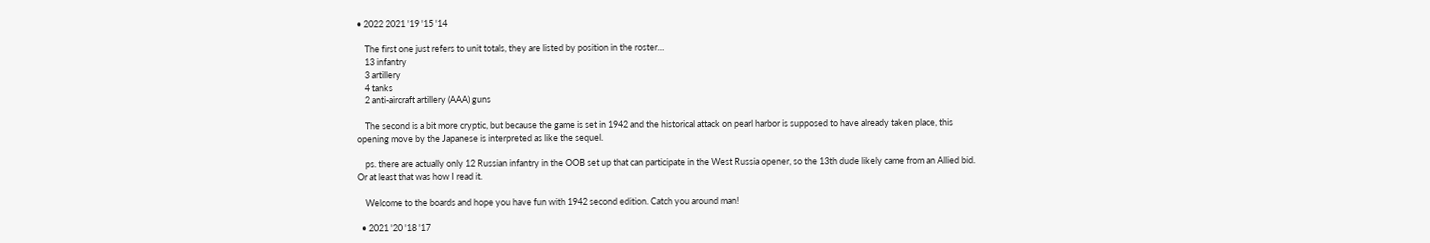• 2022 2021 '19 '15 '14

    The first one just refers to unit totals, they are listed by position in the roster…
    13 infantry
    3 artillery
    4 tanks
    2 anti-aircraft artillery (AAA) guns

    The second is a bit more cryptic, but because the game is set in 1942 and the historical attack on pearl harbor is supposed to have already taken place, this opening move by the Japanese is interpreted as like the sequel.

    ps. there are actually only 12 Russian infantry in the OOB set up that can participate in the West Russia opener, so the 13th dude likely came from an Allied bid. Or at least that was how I read it.

    Welcome to the boards and hope you have fun with 1942 second edition. Catch you around man!

  • 2021 '20 '18 '17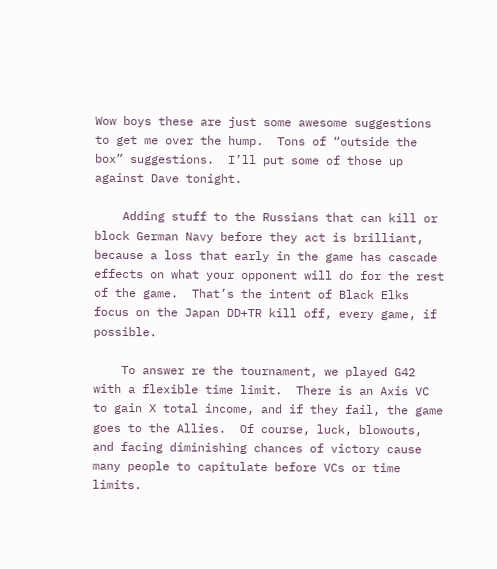Wow boys these are just some awesome suggestions to get me over the hump.  Tons of “outside the box” suggestions.  I’ll put some of those up against Dave tonight.

    Adding stuff to the Russians that can kill or block German Navy before they act is brilliant, because a loss that early in the game has cascade effects on what your opponent will do for the rest of the game.  That’s the intent of Black Elks focus on the Japan DD+TR kill off, every game, if possible.

    To answer re the tournament, we played G42 with a flexible time limit.  There is an Axis VC to gain X total income, and if they fail, the game goes to the Allies.  Of course, luck, blowouts, and facing diminishing chances of victory cause many people to capitulate before VCs or time limits.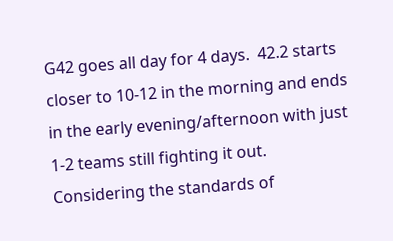G42 goes all day for 4 days.  42.2 starts closer to 10-12 in the morning and ends in the early evening/afternoon with just 1-2 teams still fighting it out.  Considering the standards of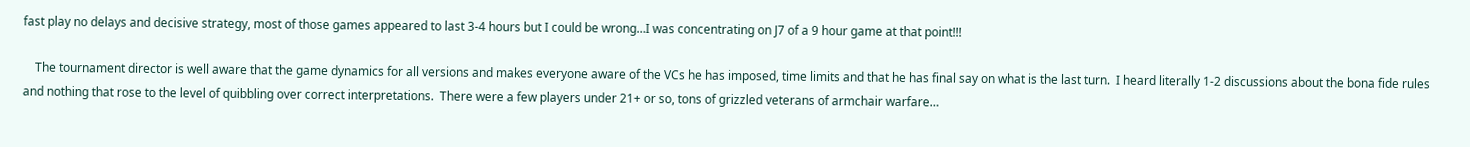fast play no delays and decisive strategy, most of those games appeared to last 3-4 hours but I could be wrong…I was concentrating on J7 of a 9 hour game at that point!!!

    The tournament director is well aware that the game dynamics for all versions and makes everyone aware of the VCs he has imposed, time limits and that he has final say on what is the last turn.  I heard literally 1-2 discussions about the bona fide rules and nothing that rose to the level of quibbling over correct interpretations.  There were a few players under 21+ or so, tons of grizzled veterans of armchair warfare…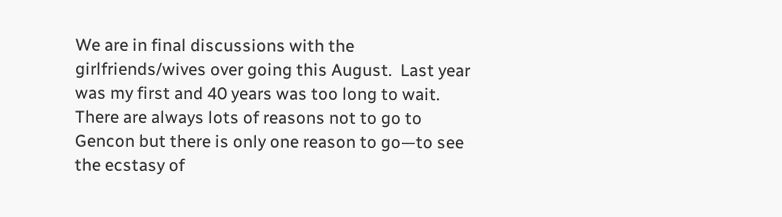We are in final discussions with the girlfriends/wives over going this August.  Last year was my first and 40 years was too long to wait.  There are always lots of reasons not to go to Gencon but there is only one reason to go—to see the ecstasy of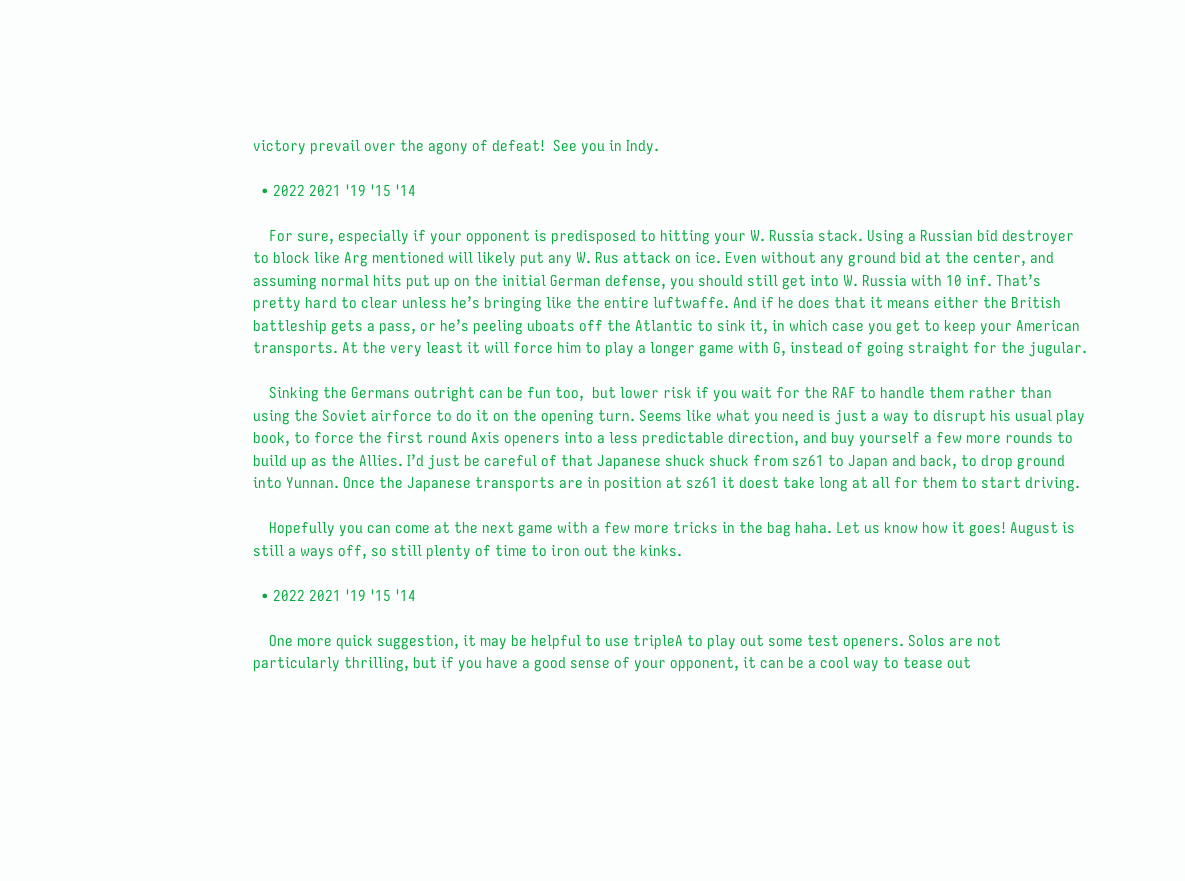victory prevail over the agony of defeat!  See you in Indy.

  • 2022 2021 '19 '15 '14

    For sure, especially if your opponent is predisposed to hitting your W. Russia stack. Using a Russian bid destroyer to block like Arg mentioned will likely put any W. Rus attack on ice. Even without any ground bid at the center, and assuming normal hits put up on the initial German defense, you should still get into W. Russia with 10 inf. That’s pretty hard to clear unless he’s bringing like the entire luftwaffe. And if he does that it means either the British battleship gets a pass, or he’s peeling uboats off the Atlantic to sink it, in which case you get to keep your American transports. At the very least it will force him to play a longer game with G, instead of going straight for the jugular.

    Sinking the Germans outright can be fun too,  but lower risk if you wait for the RAF to handle them rather than using the Soviet airforce to do it on the opening turn. Seems like what you need is just a way to disrupt his usual play book, to force the first round Axis openers into a less predictable direction, and buy yourself a few more rounds to build up as the Allies. I’d just be careful of that Japanese shuck shuck from sz61 to Japan and back, to drop ground into Yunnan. Once the Japanese transports are in position at sz61 it doest take long at all for them to start driving.

    Hopefully you can come at the next game with a few more tricks in the bag haha. Let us know how it goes! August is still a ways off, so still plenty of time to iron out the kinks.

  • 2022 2021 '19 '15 '14

    One more quick suggestion, it may be helpful to use tripleA to play out some test openers. Solos are not particularly thrilling, but if you have a good sense of your opponent, it can be a cool way to tease out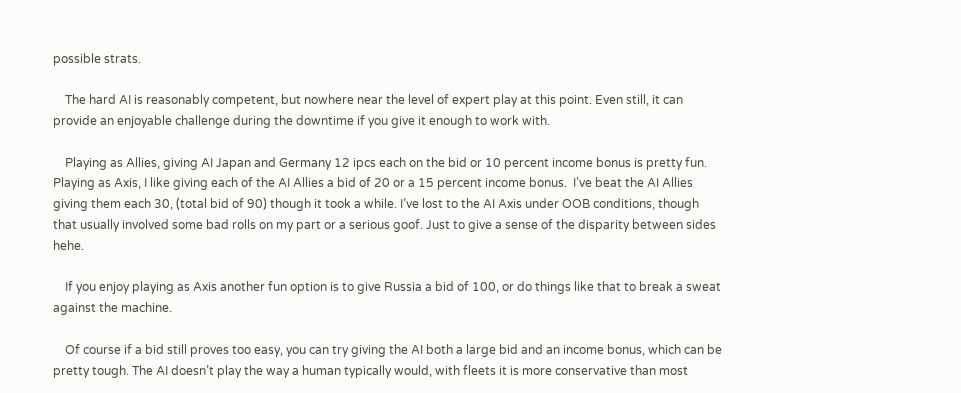possible strats.

    The hard AI is reasonably competent, but nowhere near the level of expert play at this point. Even still, it can provide an enjoyable challenge during the downtime if you give it enough to work with.

    Playing as Allies, giving AI Japan and Germany 12 ipcs each on the bid or 10 percent income bonus is pretty fun.  Playing as Axis, I like giving each of the AI Allies a bid of 20 or a 15 percent income bonus.  I’ve beat the AI Allies giving them each 30, (total bid of 90) though it took a while. I’ve lost to the AI Axis under OOB conditions, though that usually involved some bad rolls on my part or a serious goof. Just to give a sense of the disparity between sides hehe.

    If you enjoy playing as Axis another fun option is to give Russia a bid of 100, or do things like that to break a sweat against the machine.

    Of course if a bid still proves too easy, you can try giving the AI both a large bid and an income bonus, which can be pretty tough. The AI doesn’t play the way a human typically would, with fleets it is more conservative than most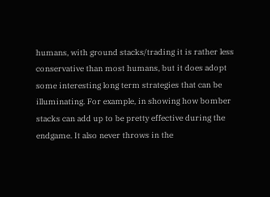humans, with ground stacks/trading it is rather less conservative than most humans, but it does adopt some interesting long term strategies that can be illuminating. For example, in showing how bomber stacks can add up to be pretty effective during the endgame. It also never throws in the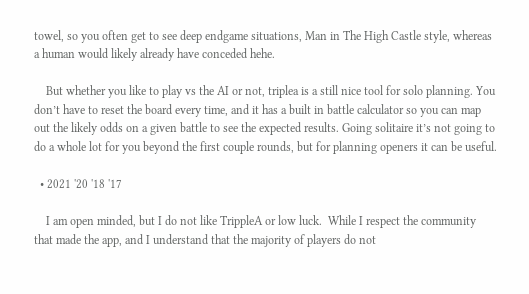towel, so you often get to see deep endgame situations, Man in The High Castle style, whereas a human would likely already have conceded hehe.

    But whether you like to play vs the AI or not, triplea is a still nice tool for solo planning. You don’t have to reset the board every time, and it has a built in battle calculator so you can map out the likely odds on a given battle to see the expected results. Going solitaire it’s not going to do a whole lot for you beyond the first couple rounds, but for planning openers it can be useful.

  • 2021 '20 '18 '17

    I am open minded, but I do not like TrippleA or low luck.  While I respect the community that made the app, and I understand that the majority of players do not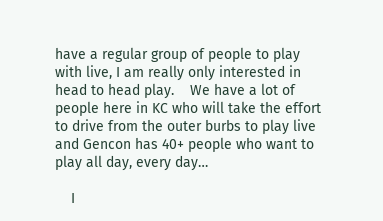have a regular group of people to play with live, I am really only interested in head to head play.    We have a lot of people here in KC who will take the effort to drive from the outer burbs to play live and Gencon has 40+ people who want to play all day, every day…

    I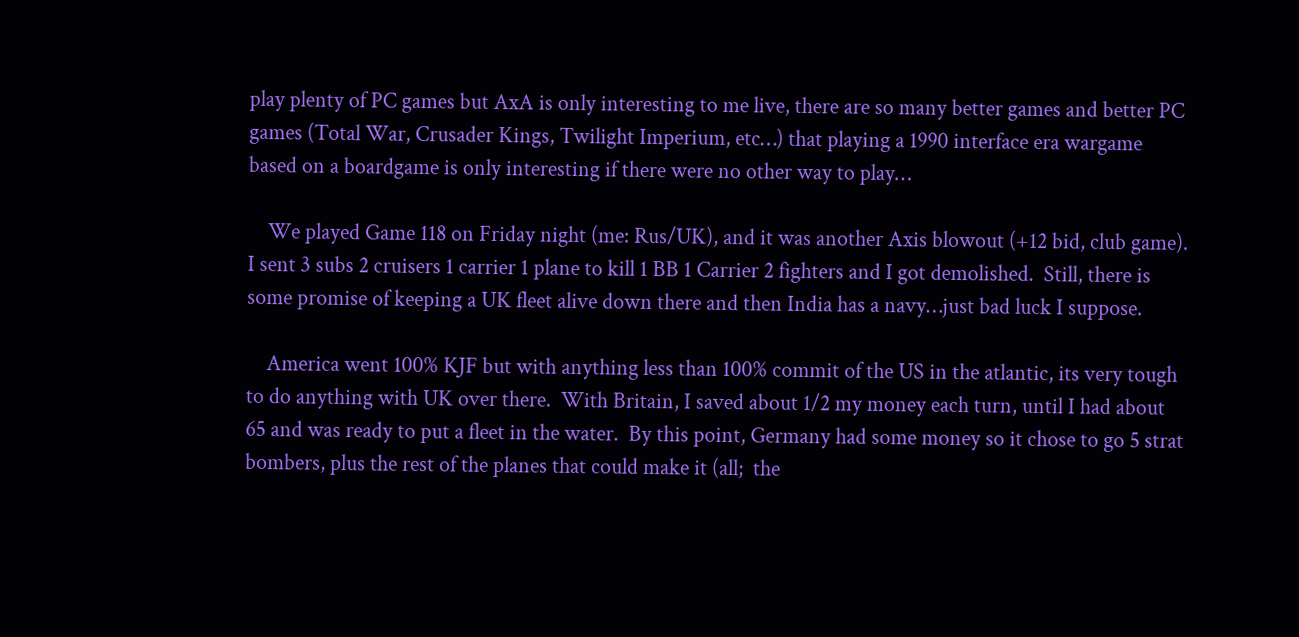play plenty of PC games but AxA is only interesting to me live, there are so many better games and better PC games (Total War, Crusader Kings, Twilight Imperium, etc…) that playing a 1990 interface era wargame based on a boardgame is only interesting if there were no other way to play…

    We played Game 118 on Friday night (me: Rus/UK), and it was another Axis blowout (+12 bid, club game).  I sent 3 subs 2 cruisers 1 carrier 1 plane to kill 1 BB 1 Carrier 2 fighters and I got demolished.  Still, there is some promise of keeping a UK fleet alive down there and then India has a navy…just bad luck I suppose.

    America went 100% KJF but with anything less than 100% commit of the US in the atlantic, its very tough to do anything with UK over there.  With Britain, I saved about 1/2 my money each turn, until I had about 65 and was ready to put a fleet in the water.  By this point, Germany had some money so it chose to go 5 strat bombers, plus the rest of the planes that could make it (all;  the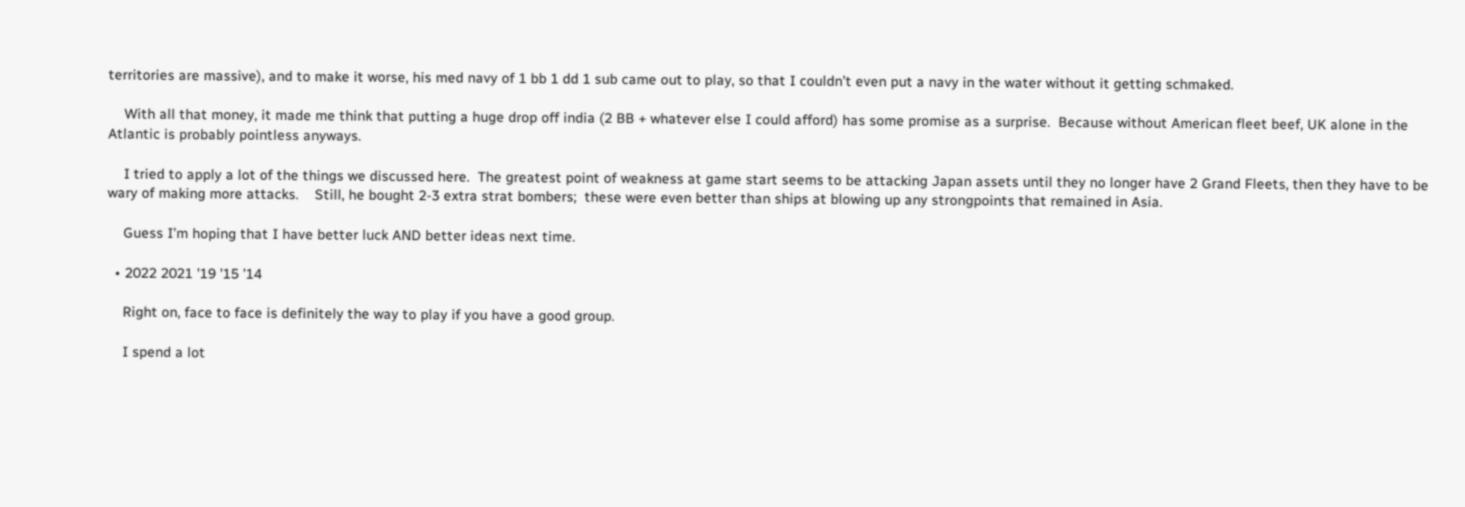territories are massive), and to make it worse, his med navy of 1 bb 1 dd 1 sub came out to play, so that I couldn’t even put a navy in the water without it getting schmaked.

    With all that money, it made me think that putting a huge drop off india (2 BB + whatever else I could afford) has some promise as a surprise.  Because without American fleet beef, UK alone in the Atlantic is probably pointless anyways.

    I tried to apply a lot of the things we discussed here.  The greatest point of weakness at game start seems to be attacking Japan assets until they no longer have 2 Grand Fleets, then they have to be wary of making more attacks.    Still, he bought 2-3 extra strat bombers;  these were even better than ships at blowing up any strongpoints that remained in Asia.

    Guess I’m hoping that I have better luck AND better ideas next time.

  • 2022 2021 '19 '15 '14

    Right on, face to face is definitely the way to play if you have a good group.

    I spend a lot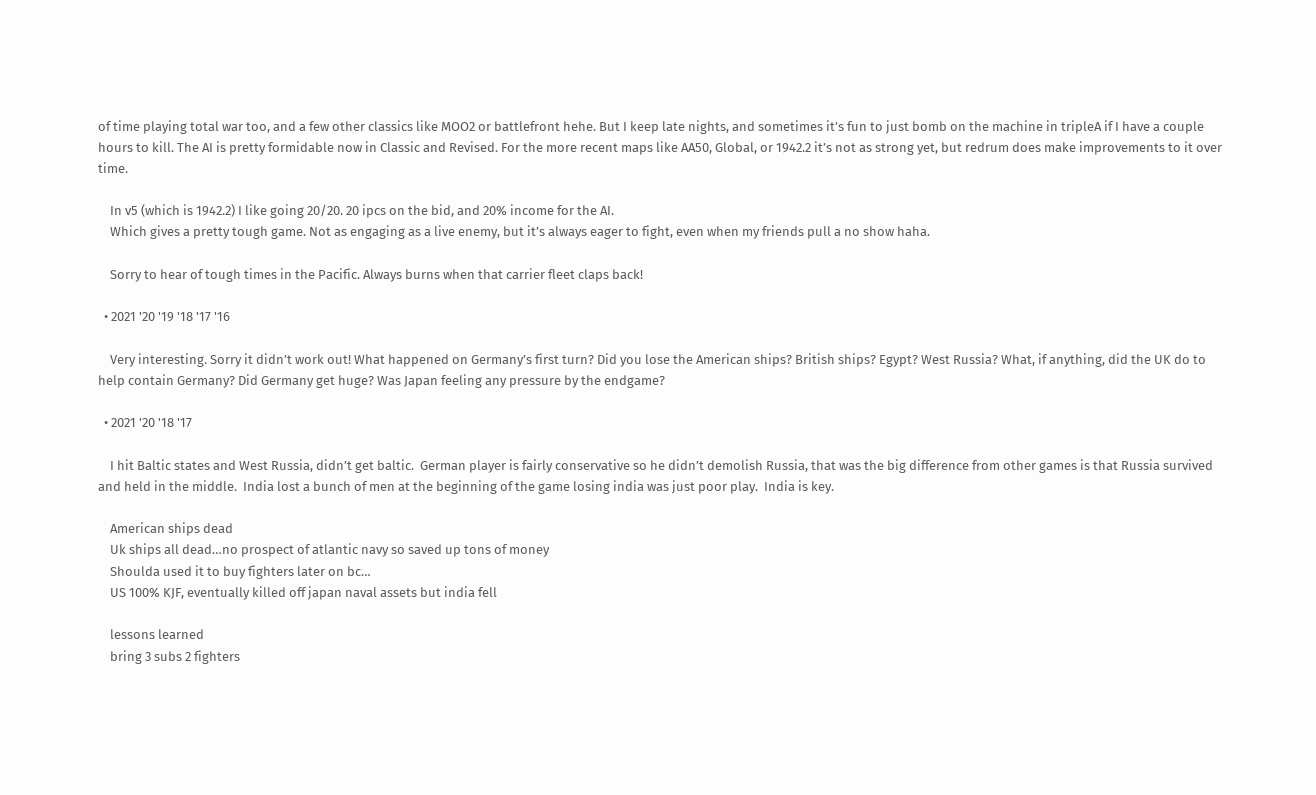of time playing total war too, and a few other classics like MOO2 or battlefront hehe. But I keep late nights, and sometimes it’s fun to just bomb on the machine in tripleA if I have a couple hours to kill. The AI is pretty formidable now in Classic and Revised. For the more recent maps like AA50, Global, or 1942.2 it’s not as strong yet, but redrum does make improvements to it over time.

    In v5 (which is 1942.2) I like going 20/20. 20 ipcs on the bid, and 20% income for the AI.
    Which gives a pretty tough game. Not as engaging as a live enemy, but it’s always eager to fight, even when my friends pull a no show haha.

    Sorry to hear of tough times in the Pacific. Always burns when that carrier fleet claps back!

  • 2021 '20 '19 '18 '17 '16

    Very interesting. Sorry it didn’t work out! What happened on Germany’s first turn? Did you lose the American ships? British ships? Egypt? West Russia? What, if anything, did the UK do to help contain Germany? Did Germany get huge? Was Japan feeling any pressure by the endgame?

  • 2021 '20 '18 '17

    I hit Baltic states and West Russia, didn’t get baltic.  German player is fairly conservative so he didn’t demolish Russia, that was the big difference from other games is that Russia survived and held in the middle.  India lost a bunch of men at the beginning of the game losing india was just poor play.  India is key.

    American ships dead
    Uk ships all dead…no prospect of atlantic navy so saved up tons of money
    Shoulda used it to buy fighters later on bc…
    US 100% KJF, eventually killed off japan naval assets but india fell

    lessons learned
    bring 3 subs 2 fighters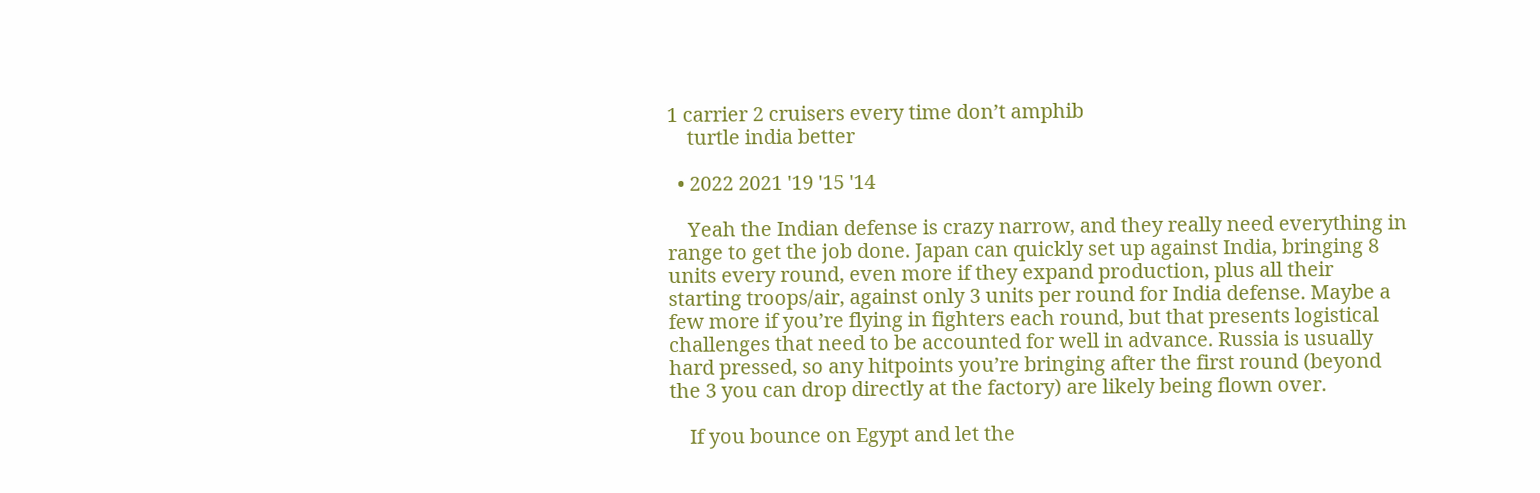1 carrier 2 cruisers every time don’t amphib
    turtle india better

  • 2022 2021 '19 '15 '14

    Yeah the Indian defense is crazy narrow, and they really need everything in range to get the job done. Japan can quickly set up against India, bringing 8 units every round, even more if they expand production, plus all their starting troops/air, against only 3 units per round for India defense. Maybe a few more if you’re flying in fighters each round, but that presents logistical challenges that need to be accounted for well in advance. Russia is usually hard pressed, so any hitpoints you’re bringing after the first round (beyond the 3 you can drop directly at the factory) are likely being flown over.

    If you bounce on Egypt and let the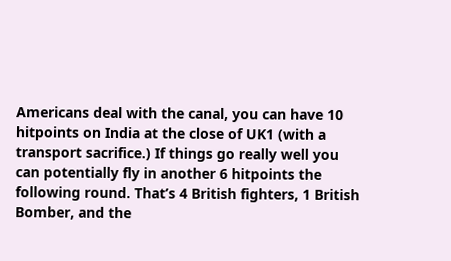Americans deal with the canal, you can have 10 hitpoints on India at the close of UK1 (with a transport sacrifice.) If things go really well you can potentially fly in another 6 hitpoints the following round. That’s 4 British fighters, 1 British Bomber, and the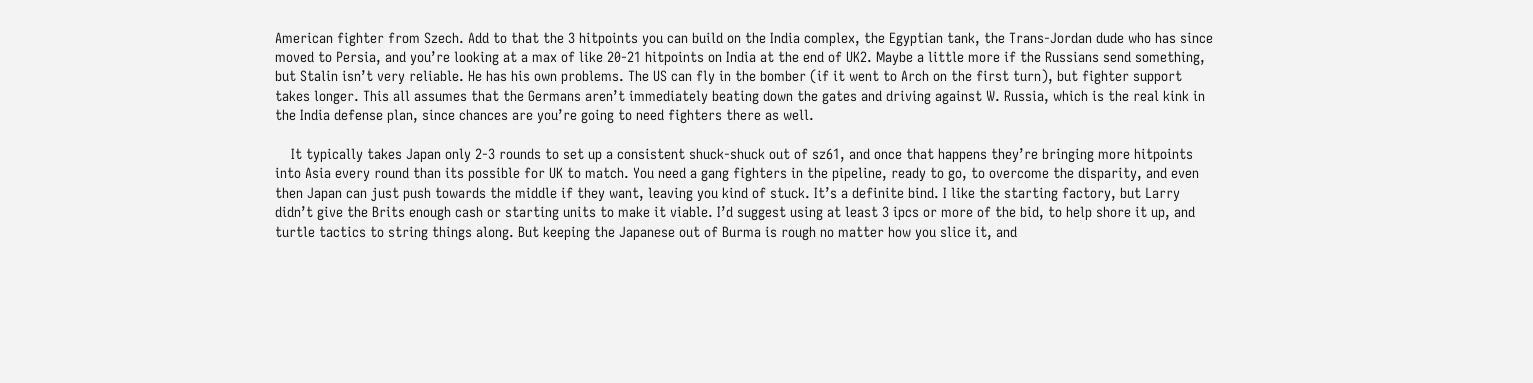American fighter from Szech. Add to that the 3 hitpoints you can build on the India complex, the Egyptian tank, the Trans-Jordan dude who has since moved to Persia, and you’re looking at a max of like 20-21 hitpoints on India at the end of UK2. Maybe a little more if the Russians send something, but Stalin isn’t very reliable. He has his own problems. The US can fly in the bomber (if it went to Arch on the first turn), but fighter support takes longer. This all assumes that the Germans aren’t immediately beating down the gates and driving against W. Russia, which is the real kink in the India defense plan, since chances are you’re going to need fighters there as well.

    It typically takes Japan only 2-3 rounds to set up a consistent shuck-shuck out of sz61, and once that happens they’re bringing more hitpoints into Asia every round than its possible for UK to match. You need a gang fighters in the pipeline, ready to go, to overcome the disparity, and even then Japan can just push towards the middle if they want, leaving you kind of stuck. It’s a definite bind. I like the starting factory, but Larry didn’t give the Brits enough cash or starting units to make it viable. I’d suggest using at least 3 ipcs or more of the bid, to help shore it up, and turtle tactics to string things along. But keeping the Japanese out of Burma is rough no matter how you slice it, and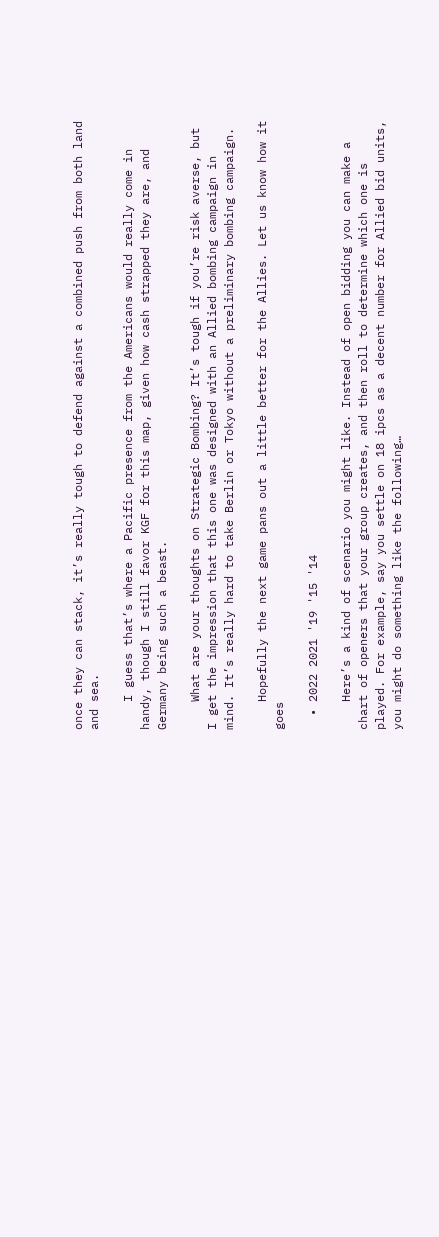once they can stack, it’s really tough to defend against a combined push from both land and sea.

    I guess that’s where a Pacific presence from the Americans would really come in handy, though I still favor KGF for this map, given how cash strapped they are, and Germany being such a beast.

    What are your thoughts on Strategic Bombing? It’s tough if you’re risk averse, but I get the impression that this one was designed with an Allied bombing campaign in mind. It’s really hard to take Berlin or Tokyo without a preliminary bombing campaign.

    Hopefully the next game pans out a little better for the Allies. Let us know how it goes

  • 2022 2021 '19 '15 '14

    Here’s a kind of scenario you might like. Instead of open bidding you can make a chart of openers that your group creates, and then roll to determine which one is played. For example, say you settle on 18 ipcs as a decent number for Allied bid units, you might do something like the following…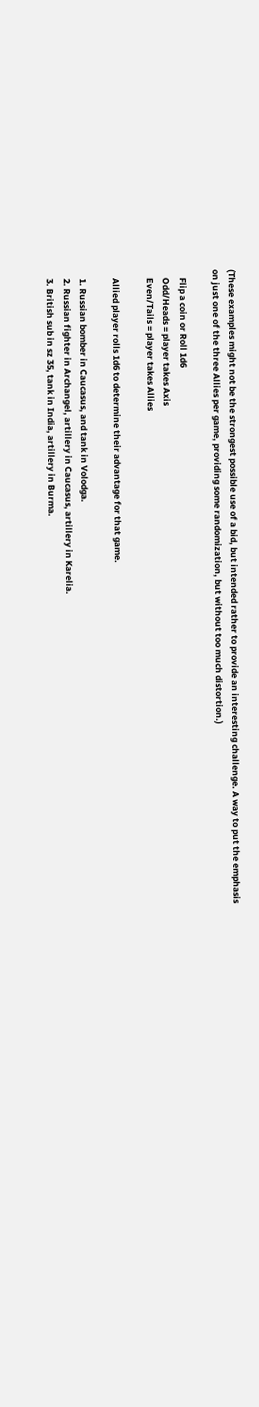(These examples might not be the strongest possible use of a bid, but intended rather to provide an interesting challenge. A way to put the emphasis on just one of the three Allies per game, providing some randomization, but without too much distortion.)

    Flip a coin or Roll 1d6
    Odd/Heads = player takes Axis
    Even/Tails = player takes Allies

    Allied player rolls 1d6 to determine their advantage for that game.

    1. Russian bomber in Caucasus, and tank in Volodga.
    2. Russian fighter in Archangel, artillery in Caucasus, artillery in Karelia.
    3. British sub in sz 35, tank in India, artillery in Burma.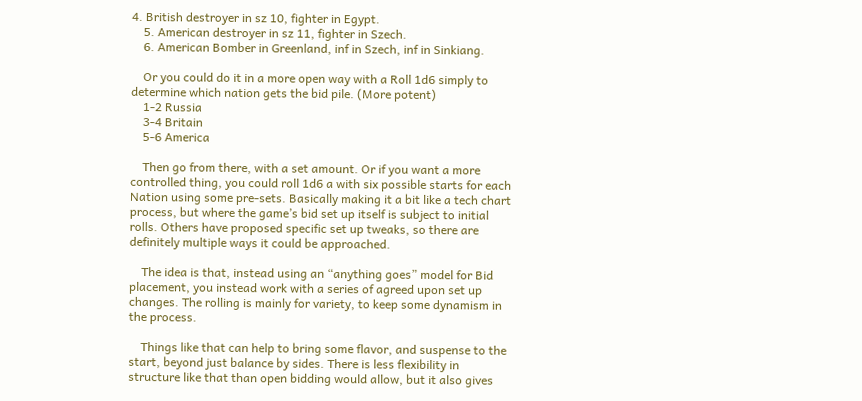4. British destroyer in sz 10, fighter in Egypt.
    5. American destroyer in sz 11, fighter in Szech.
    6. American Bomber in Greenland, inf in Szech, inf in Sinkiang.

    Or you could do it in a more open way with a Roll 1d6 simply to determine which nation gets the bid pile. (More potent)
    1-2 Russia
    3-4 Britain
    5-6 America

    Then go from there, with a set amount. Or if you want a more controlled thing, you could roll 1d6 a with six possible starts for each Nation using some pre-sets. Basically making it a bit like a tech chart process, but where the game’s bid set up itself is subject to initial rolls. Others have proposed specific set up tweaks, so there are definitely multiple ways it could be approached.

    The idea is that, instead using an “anything goes” model for Bid placement, you instead work with a series of agreed upon set up changes. The rolling is mainly for variety, to keep some dynamism in the process.

    Things like that can help to bring some flavor, and suspense to the start, beyond just balance by sides. There is less flexibility in structure like that than open bidding would allow, but it also gives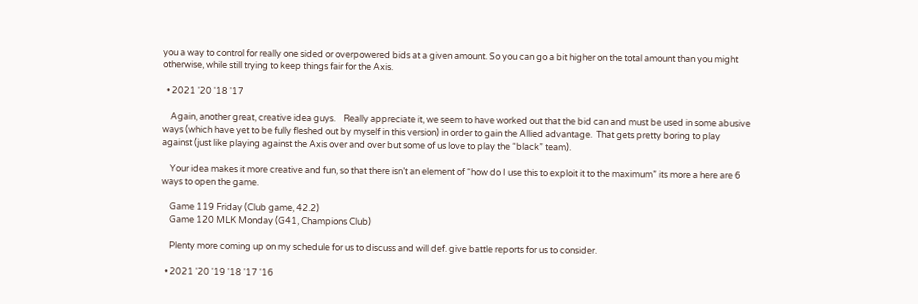you a way to control for really one sided or overpowered bids at a given amount. So you can go a bit higher on the total amount than you might otherwise, while still trying to keep things fair for the Axis.

  • 2021 '20 '18 '17

    Again, another great, creative idea guys.    Really appreciate it, we seem to have worked out that the bid can and must be used in some abusive ways (which have yet to be fully fleshed out by myself in this version) in order to gain the Allied advantage.  That gets pretty boring to play against (just like playing against the Axis over and over but some of us love to play the “black” team).

    Your idea makes it more creative and fun, so that there isn’t an element of “how do I use this to exploit it to the maximum” its more a here are 6 ways to open the game.

    Game 119 Friday (Club game, 42.2)
    Game 120 MLK Monday (G41, Champions Club)

    Plenty more coming up on my schedule for us to discuss and will def. give battle reports for us to consider.

  • 2021 '20 '19 '18 '17 '16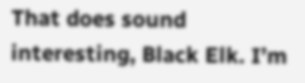That does sound interesting, Black Elk. I’m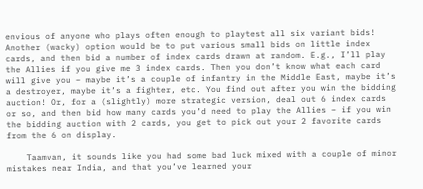envious of anyone who plays often enough to playtest all six variant bids! Another (wacky) option would be to put various small bids on little index cards, and then bid a number of index cards drawn at random. E.g., I’ll play the Allies if you give me 3 index cards. Then you don’t know what each card will give you – maybe it’s a couple of infantry in the Middle East, maybe it’s a destroyer, maybe it’s a fighter, etc. You find out after you win the bidding auction! Or, for a (slightly) more strategic version, deal out 6 index cards or so, and then bid how many cards you’d need to play the Allies – if you win the bidding auction with 2 cards, you get to pick out your 2 favorite cards from the 6 on display.

    Taamvan, it sounds like you had some bad luck mixed with a couple of minor mistakes near India, and that you’ve learned your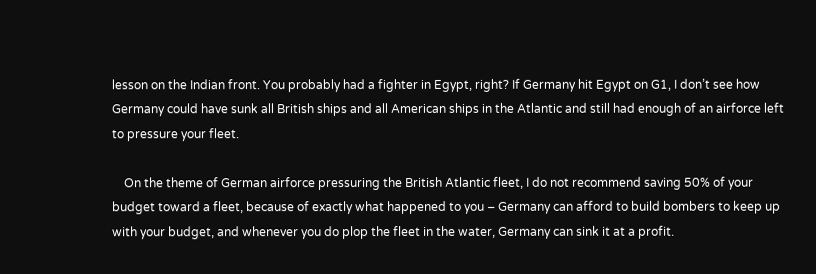lesson on the Indian front. You probably had a fighter in Egypt, right? If Germany hit Egypt on G1, I don’t see how Germany could have sunk all British ships and all American ships in the Atlantic and still had enough of an airforce left to pressure your fleet.

    On the theme of German airforce pressuring the British Atlantic fleet, I do not recommend saving 50% of your budget toward a fleet, because of exactly what happened to you – Germany can afford to build bombers to keep up with your budget, and whenever you do plop the fleet in the water, Germany can sink it at a profit.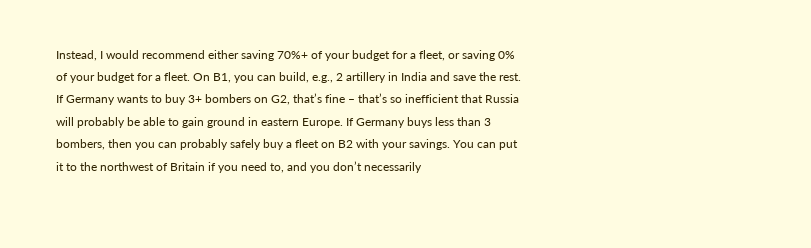Instead, I would recommend either saving 70%+ of your budget for a fleet, or saving 0% of your budget for a fleet. On B1, you can build, e.g., 2 artillery in India and save the rest. If Germany wants to buy 3+ bombers on G2, that’s fine – that’s so inefficient that Russia will probably be able to gain ground in eastern Europe. If Germany buys less than 3 bombers, then you can probably safely buy a fleet on B2 with your savings. You can put it to the northwest of Britain if you need to, and you don’t necessarily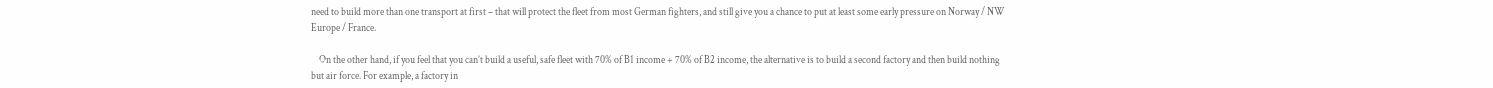need to build more than one transport at first – that will protect the fleet from most German fighters, and still give you a chance to put at least some early pressure on Norway / NW Europe / France.

    On the other hand, if you feel that you can’t build a useful, safe fleet with 70% of B1 income + 70% of B2 income, the alternative is to build a second factory and then build nothing but air force. For example, a factory in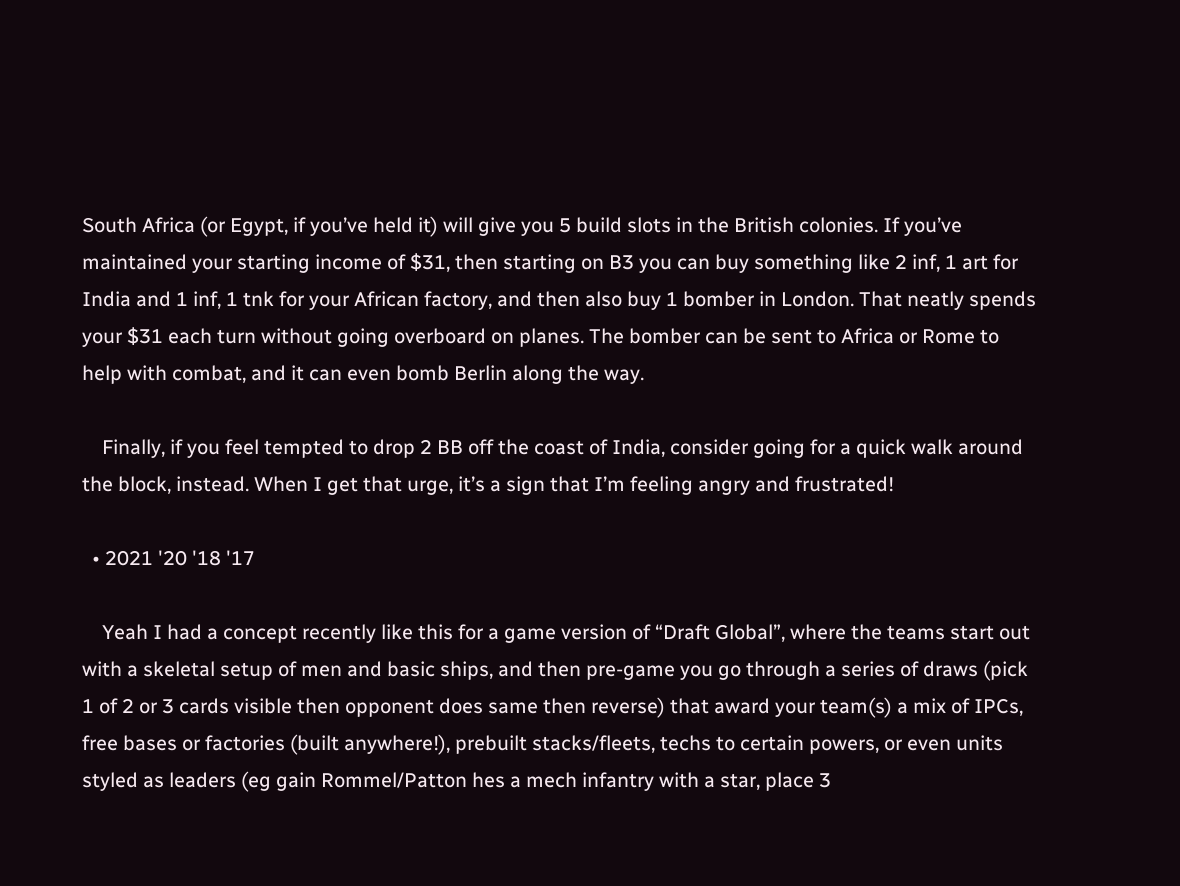South Africa (or Egypt, if you’ve held it) will give you 5 build slots in the British colonies. If you’ve maintained your starting income of $31, then starting on B3 you can buy something like 2 inf, 1 art for India and 1 inf, 1 tnk for your African factory, and then also buy 1 bomber in London. That neatly spends your $31 each turn without going overboard on planes. The bomber can be sent to Africa or Rome to help with combat, and it can even bomb Berlin along the way.

    Finally, if you feel tempted to drop 2 BB off the coast of India, consider going for a quick walk around the block, instead. When I get that urge, it’s a sign that I’m feeling angry and frustrated!

  • 2021 '20 '18 '17

    Yeah I had a concept recently like this for a game version of “Draft Global”, where the teams start out with a skeletal setup of men and basic ships, and then pre-game you go through a series of draws (pick 1 of 2 or 3 cards visible then opponent does same then reverse) that award your team(s) a mix of IPCs, free bases or factories (built anywhere!), prebuilt stacks/fleets, techs to certain powers, or even units styled as leaders (eg gain Rommel/Patton hes a mech infantry with a star, place 3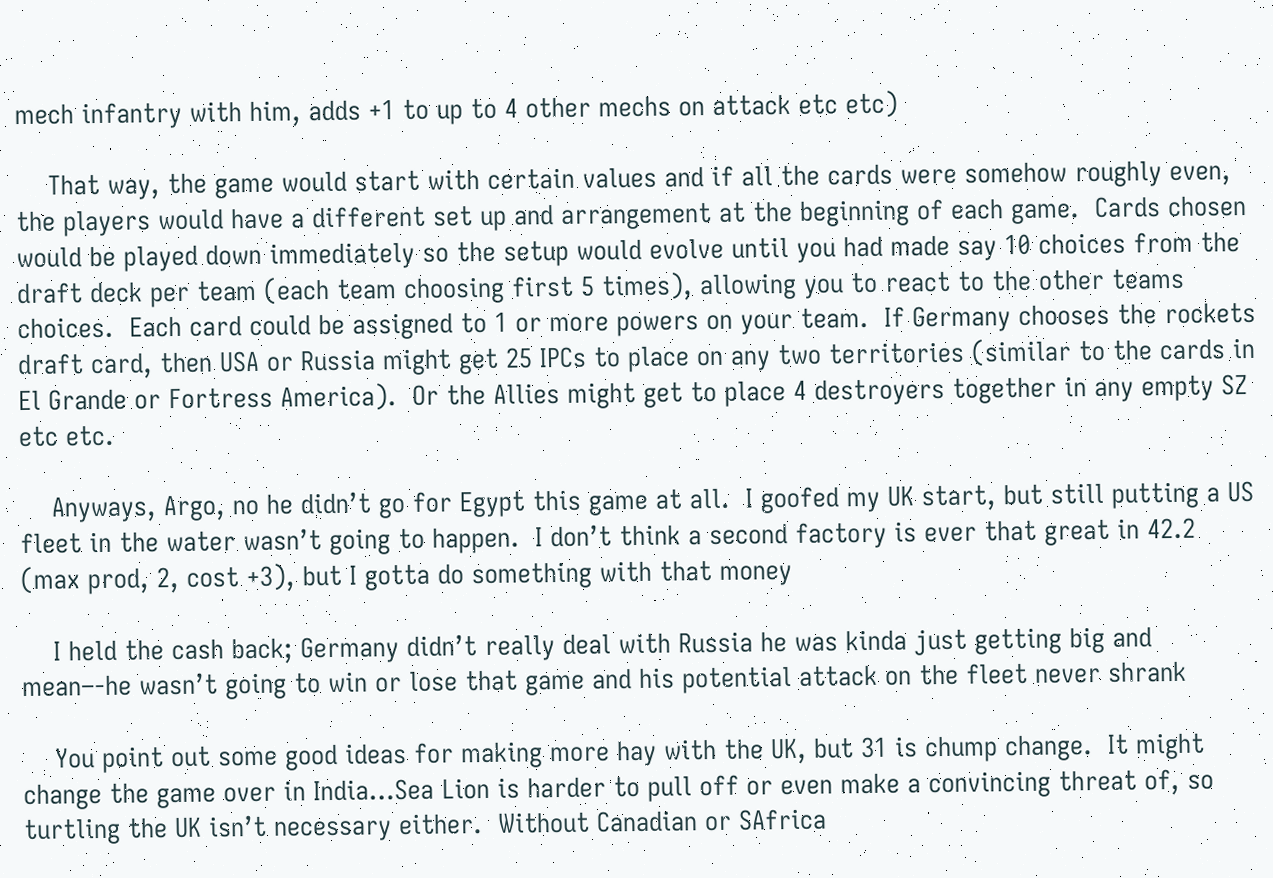mech infantry with him, adds +1 to up to 4 other mechs on attack etc etc)

    That way, the game would start with certain values and if all the cards were somehow roughly even, the players would have a different set up and arrangement at the beginning of each game.  Cards chosen would be played down immediately so the setup would evolve until you had made say 10 choices from the draft deck per team (each team choosing first 5 times), allowing you to react to the other teams choices.  Each card could be assigned to 1 or more powers on your team.  If Germany chooses the rockets draft card, then USA or Russia might get 25 IPCs to place on any two territories (similar to the cards in El Grande or Fortress America).  Or the Allies might get to place 4 destroyers together in any empty SZ etc etc.

    Anyways, Argo, no he didn’t go for Egypt this game at all.  I goofed my UK start, but still putting a US fleet in the water wasn’t going to happen.  I don’t think a second factory is ever that great in 42.2 (max prod, 2, cost +3), but I gotta do something with that money

    I held the cash back; Germany didn’t really deal with Russia he was kinda just getting big and mean–-he wasn’t going to win or lose that game and his potential attack on the fleet never shrank

    You point out some good ideas for making more hay with the UK, but 31 is chump change.  It might change the game over in India…Sea Lion is harder to pull off or even make a convincing threat of, so turtling the UK isn’t necessary either.  Without Canadian or SAfrica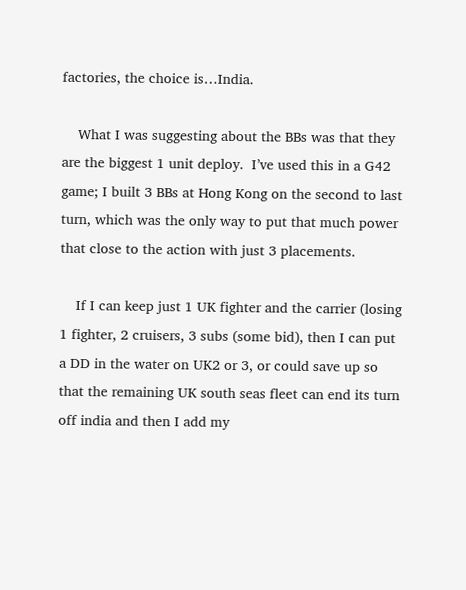factories, the choice is…India.

    What I was suggesting about the BBs was that they are the biggest 1 unit deploy.  I’ve used this in a G42 game; I built 3 BBs at Hong Kong on the second to last turn, which was the only way to put that much power that close to the action with just 3 placements.

    If I can keep just 1 UK fighter and the carrier (losing 1 fighter, 2 cruisers, 3 subs (some bid), then I can put a DD in the water on UK2 or 3, or could save up so that the remaining UK south seas fleet can end its turn off india and then I add my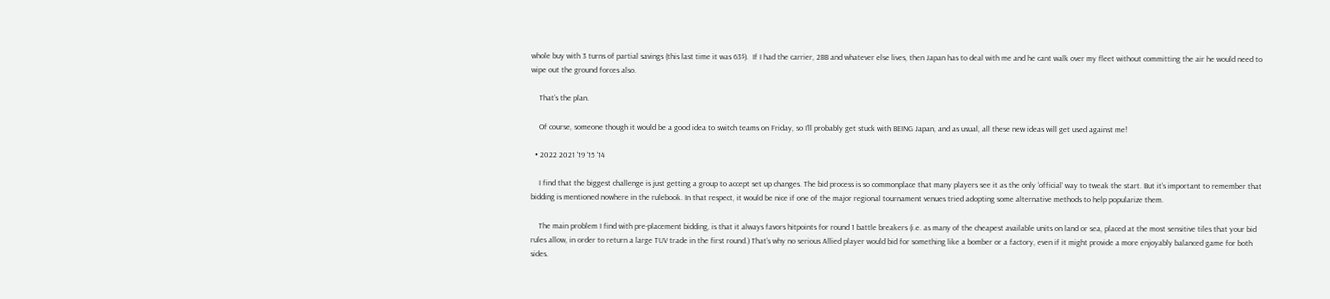whole buy with 3 turns of partial savings (this last time it was 63$).  If I had the carrier, 2BB and whatever else lives, then Japan has to deal with me and he cant walk over my fleet without committing the air he would need to wipe out the ground forces also.

    That’s the plan.

    Of course, someone though it would be a good idea to switch teams on Friday, so I’ll probably get stuck with BEING Japan, and as usual, all these new ideas will get used against me!

  • 2022 2021 '19 '15 '14

    I find that the biggest challenge is just getting a group to accept set up changes. The bid process is so commonplace that many players see it as the only ‘official’ way to tweak the start. But it’s important to remember that bidding is mentioned nowhere in the rulebook. In that respect, it would be nice if one of the major regional tournament venues tried adopting some alternative methods to help popularize them.

    The main problem I find with pre-placement bidding, is that it always favors hitpoints for round 1 battle breakers (i.e. as many of the cheapest available units on land or sea, placed at the most sensitive tiles that your bid rules allow, in order to return a large TUV trade in the first round.) That’s why no serious Allied player would bid for something like a bomber or a factory, even if it might provide a more enjoyably balanced game for both sides.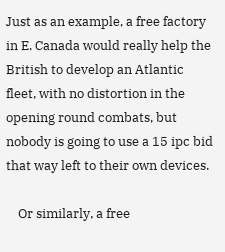Just as an example, a free factory in E. Canada would really help the British to develop an Atlantic fleet, with no distortion in the opening round combats, but nobody is going to use a 15 ipc bid that way left to their own devices.

    Or similarly, a free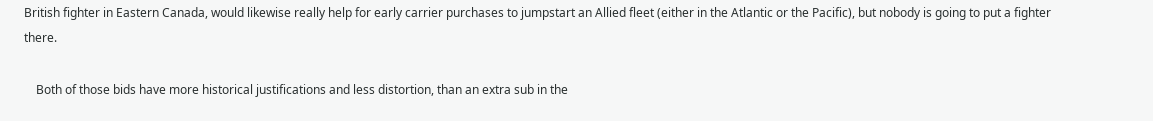British fighter in Eastern Canada, would likewise really help for early carrier purchases to jumpstart an Allied fleet (either in the Atlantic or the Pacific), but nobody is going to put a fighter there.

    Both of those bids have more historical justifications and less distortion, than an extra sub in the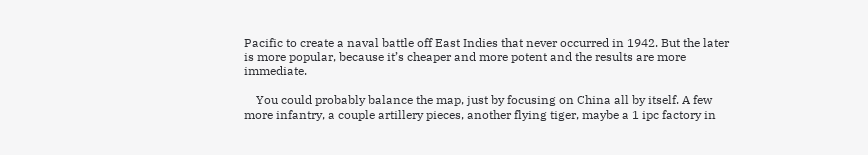Pacific to create a naval battle off East Indies that never occurred in 1942. But the later is more popular, because it’s cheaper and more potent and the results are more immediate.

    You could probably balance the map, just by focusing on China all by itself. A few more infantry, a couple artillery pieces, another flying tiger, maybe a 1 ipc factory in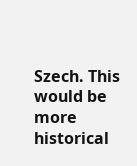Szech. This would be more historical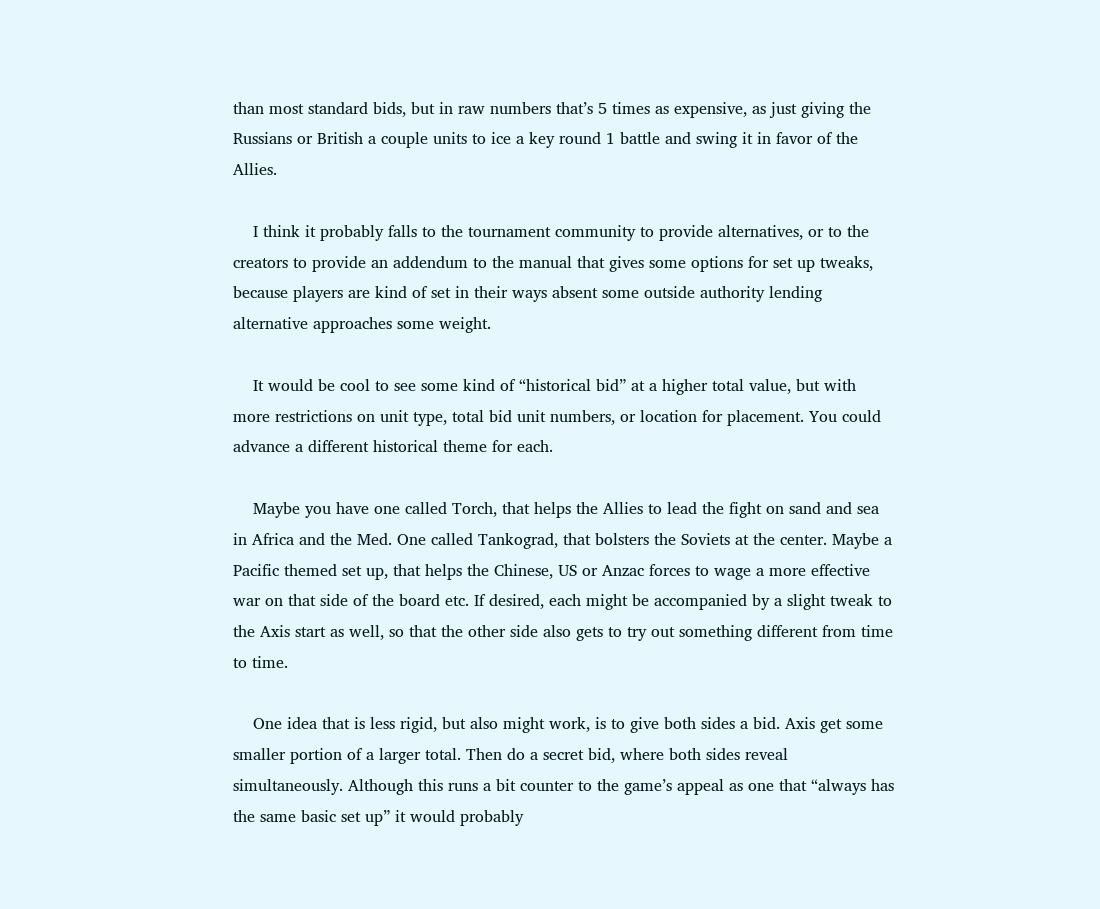than most standard bids, but in raw numbers that’s 5 times as expensive, as just giving the Russians or British a couple units to ice a key round 1 battle and swing it in favor of the Allies.

    I think it probably falls to the tournament community to provide alternatives, or to the creators to provide an addendum to the manual that gives some options for set up tweaks, because players are kind of set in their ways absent some outside authority lending alternative approaches some weight.

    It would be cool to see some kind of “historical bid” at a higher total value, but with more restrictions on unit type, total bid unit numbers, or location for placement. You could advance a different historical theme for each.

    Maybe you have one called Torch, that helps the Allies to lead the fight on sand and sea in Africa and the Med. One called Tankograd, that bolsters the Soviets at the center. Maybe a Pacific themed set up, that helps the Chinese, US or Anzac forces to wage a more effective war on that side of the board etc. If desired, each might be accompanied by a slight tweak to the Axis start as well, so that the other side also gets to try out something different from time to time.

    One idea that is less rigid, but also might work, is to give both sides a bid. Axis get some smaller portion of a larger total. Then do a secret bid, where both sides reveal simultaneously. Although this runs a bit counter to the game’s appeal as one that “always has the same basic set up” it would probably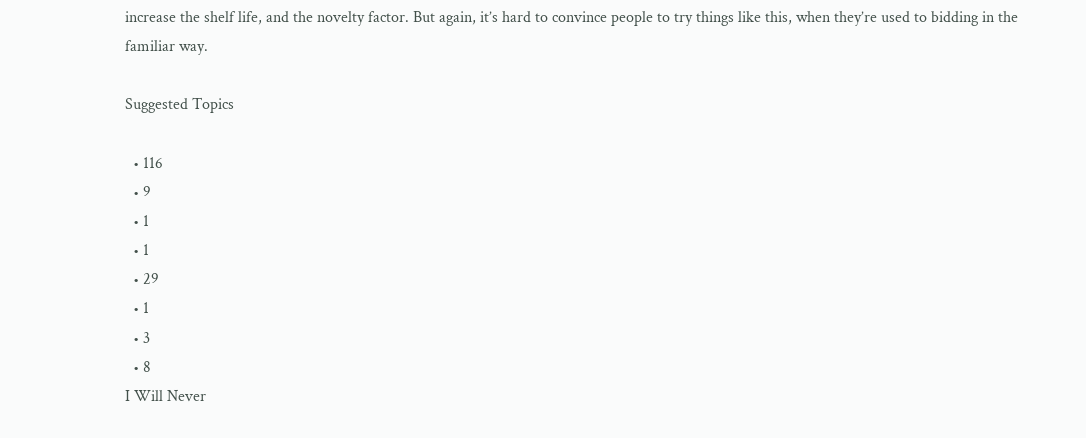increase the shelf life, and the novelty factor. But again, it’s hard to convince people to try things like this, when they’re used to bidding in the familiar way.

Suggested Topics

  • 116
  • 9
  • 1
  • 1
  • 29
  • 1
  • 3
  • 8
I Will Never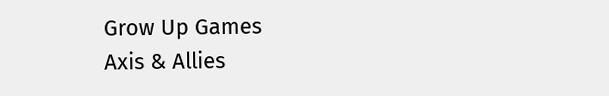Grow Up Games
Axis & Allies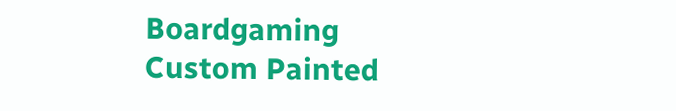Boardgaming Custom Painted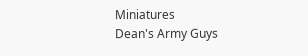Miniatures
Dean's Army Guys